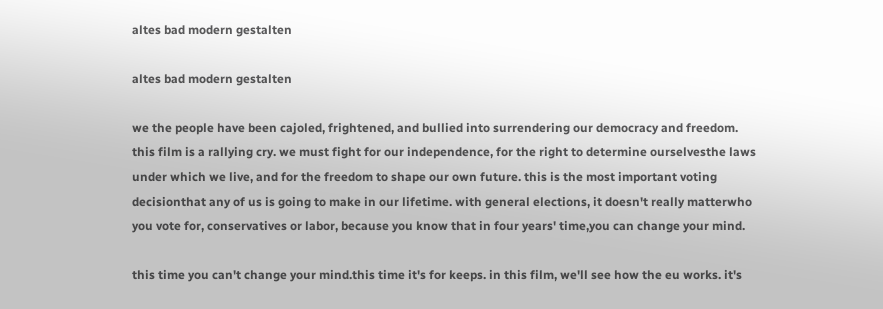altes bad modern gestalten

altes bad modern gestalten

we the people have been cajoled, frightened, and bullied into surrendering our democracy and freedom. this film is a rallying cry. we must fight for our independence, for the right to determine ourselvesthe laws under which we live, and for the freedom to shape our own future. this is the most important voting decisionthat any of us is going to make in our lifetime. with general elections, it doesn't really matterwho you vote for, conservatives or labor, because you know that in four years' time,you can change your mind.

this time you can't change your mind.this time it's for keeps. in this film, we'll see how the eu works. it's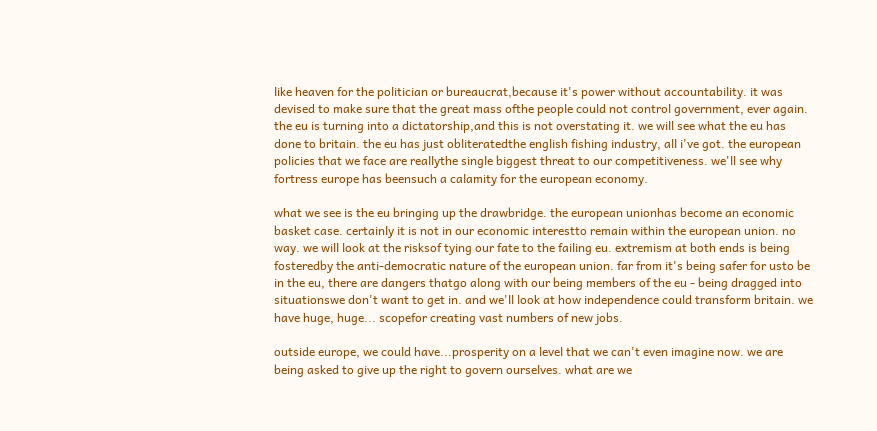like heaven for the politician or bureaucrat,because it's power without accountability. it was devised to make sure that the great mass ofthe people could not control government, ever again. the eu is turning into a dictatorship,and this is not overstating it. we will see what the eu has done to britain. the eu has just obliteratedthe english fishing industry, all i've got. the european policies that we face are reallythe single biggest threat to our competitiveness. we'll see why fortress europe has beensuch a calamity for the european economy.

what we see is the eu bringing up the drawbridge. the european unionhas become an economic basket case. certainly it is not in our economic interestto remain within the european union. no way. we will look at the risksof tying our fate to the failing eu. extremism at both ends is being fosteredby the anti-democratic nature of the european union. far from it's being safer for usto be in the eu, there are dangers thatgo along with our being members of the eu - being dragged into situationswe don't want to get in. and we'll look at how independence could transform britain. we have huge, huge... scopefor creating vast numbers of new jobs.

outside europe, we could have...prosperity on a level that we can't even imagine now. we are being asked to give up the right to govern ourselves. what are we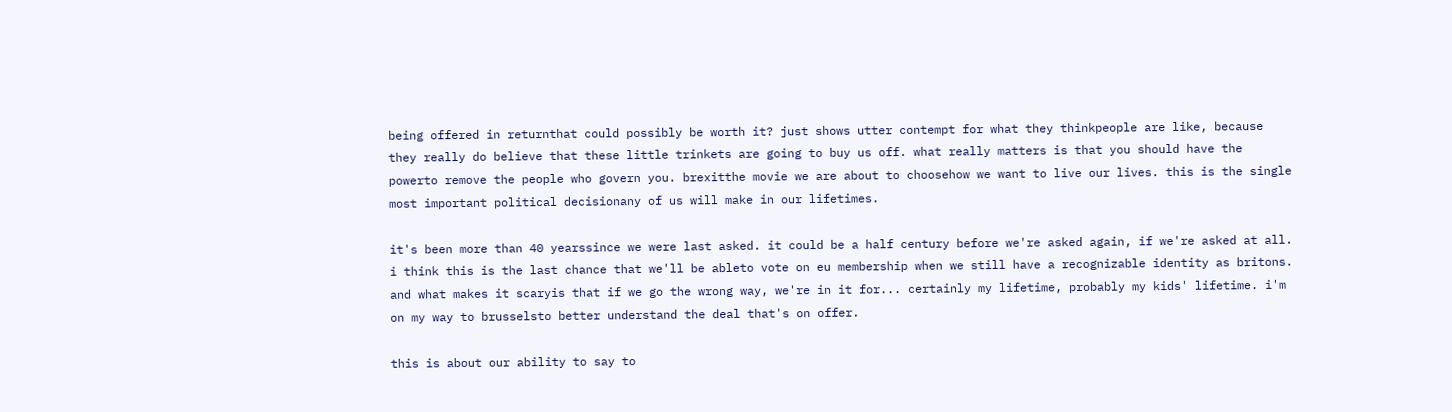being offered in returnthat could possibly be worth it? just shows utter contempt for what they thinkpeople are like, because they really do believe that these little trinkets are going to buy us off. what really matters is that you should have the powerto remove the people who govern you. brexitthe movie we are about to choosehow we want to live our lives. this is the single most important political decisionany of us will make in our lifetimes.

it's been more than 40 yearssince we were last asked. it could be a half century before we're asked again, if we're asked at all. i think this is the last chance that we'll be ableto vote on eu membership when we still have a recognizable identity as britons. and what makes it scaryis that if we go the wrong way, we're in it for... certainly my lifetime, probably my kids' lifetime. i'm on my way to brusselsto better understand the deal that's on offer.

this is about our ability to say to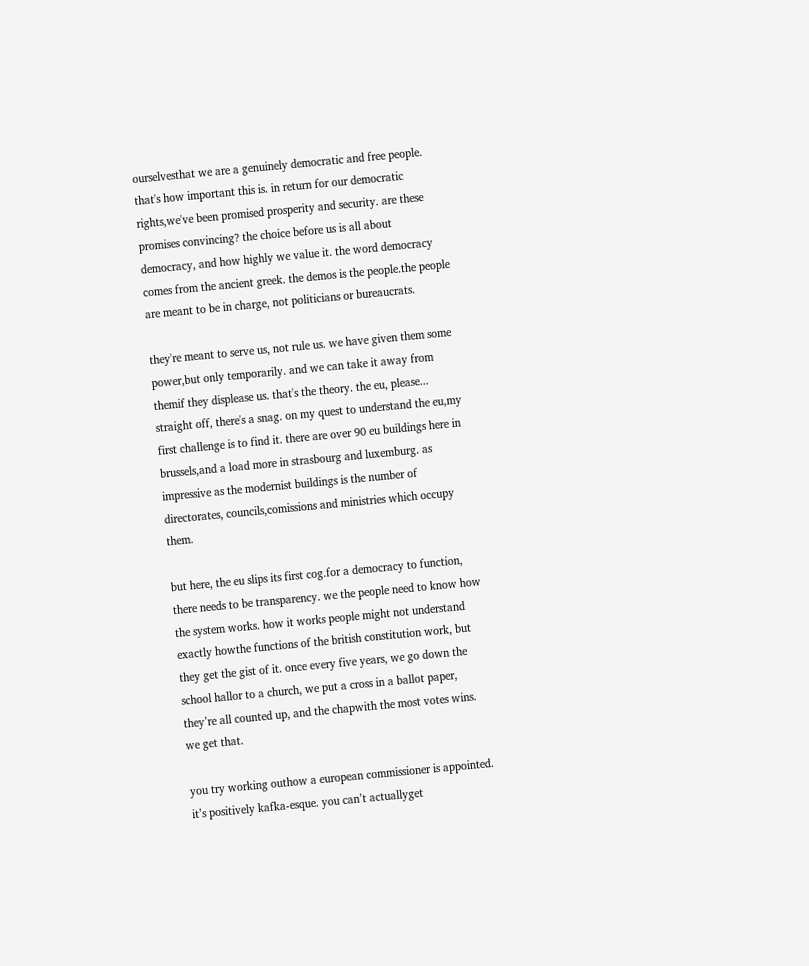ourselvesthat we are a genuinely democratic and free people. that's how important this is. in return for our democratic rights,we've been promised prosperity and security. are these promises convincing? the choice before us is all about democracy, and how highly we value it. the word democracy comes from the ancient greek. the demos is the people.the people are meant to be in charge, not politicians or bureaucrats.

they're meant to serve us, not rule us. we have given them some power,but only temporarily. and we can take it away from themif they displease us. that's the theory. the eu, please... straight off, there's a snag. on my quest to understand the eu,my first challenge is to find it. there are over 90 eu buildings here in brussels,and a load more in strasbourg and luxemburg. as impressive as the modernist buildings is the number of directorates, councils,comissions and ministries which occupy them.

but here, the eu slips its first cog.for a democracy to function, there needs to be transparency. we the people need to know how the system works. how it works people might not understand exactly howthe functions of the british constitution work, but they get the gist of it. once every five years, we go down the school hallor to a church, we put a cross in a ballot paper, they’re all counted up, and the chapwith the most votes wins. we get that.

you try working outhow a european commissioner is appointed. it’s positively kafka-esque. you can’t actuallyget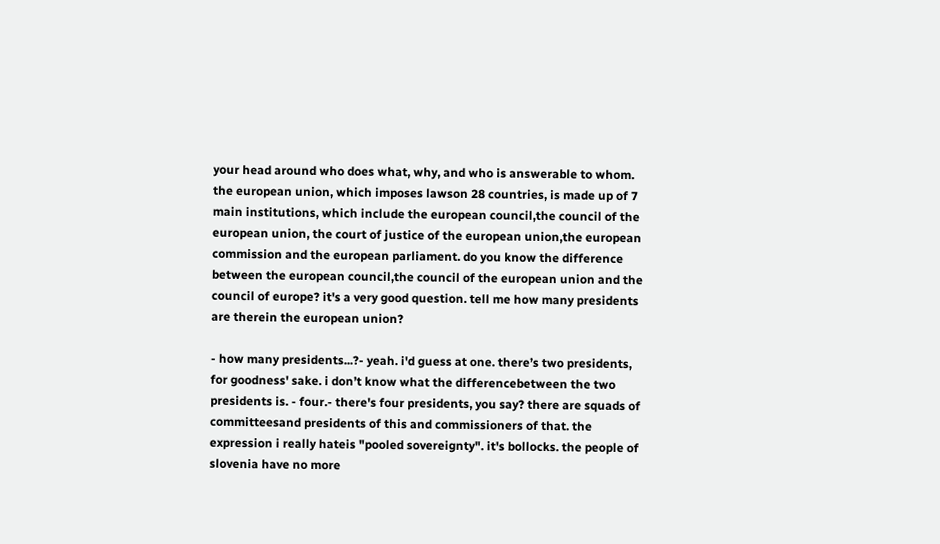your head around who does what, why, and who is answerable to whom. the european union, which imposes lawson 28 countries, is made up of 7 main institutions, which include the european council,the council of the european union, the court of justice of the european union,the european commission and the european parliament. do you know the difference between the european council,the council of the european union and the council of europe? it's a very good question. tell me how many presidents are therein the european union?

- how many presidents...?- yeah. i'd guess at one. there’s two presidents, for goodness' sake. i don’t know what the differencebetween the two presidents is. - four.- there's four presidents, you say? there are squads of committeesand presidents of this and commissioners of that. the expression i really hateis "pooled sovereignty". it's bollocks. the people of slovenia have no more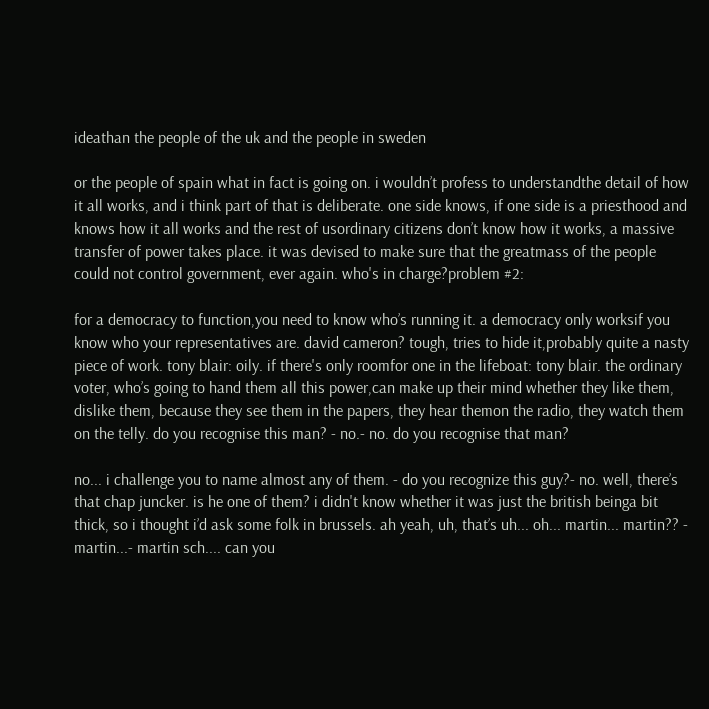ideathan the people of the uk and the people in sweden

or the people of spain what in fact is going on. i wouldn’t profess to understandthe detail of how it all works, and i think part of that is deliberate. one side knows, if one side is a priesthood and knows how it all works and the rest of usordinary citizens don’t know how it works, a massive transfer of power takes place. it was devised to make sure that the greatmass of the people could not control government, ever again. who's in charge?problem #2:

for a democracy to function,you need to know who’s running it. a democracy only worksif you know who your representatives are. david cameron? tough, tries to hide it,probably quite a nasty piece of work. tony blair: oily. if there's only roomfor one in the lifeboat: tony blair. the ordinary voter, who’s going to hand them all this power,can make up their mind whether they like them, dislike them, because they see them in the papers, they hear themon the radio, they watch them on the telly. do you recognise this man? - no.- no. do you recognise that man?

no... i challenge you to name almost any of them. - do you recognize this guy?- no. well, there’s that chap juncker. is he one of them? i didn't know whether it was just the british beinga bit thick, so i thought i’d ask some folk in brussels. ah yeah, uh, that’s uh... oh... martin... martin?? - martin...- martin sch.... can you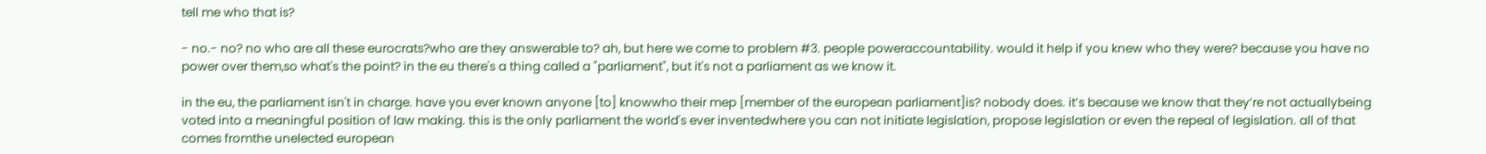tell me who that is?

- no.- no? no who are all these eurocrats?who are they answerable to? ah, but here we come to problem #3. people poweraccountability. would it help if you knew who they were? because you have no power over them,so what's the point? in the eu there's a thing called a "parliament", but it's not a parliament as we know it.

in the eu, the parliament isn't in charge. have you ever known anyone [to] knowwho their mep [member of the european parliament]is? nobody does. it’s because we know that they’re not actuallybeing voted into a meaningful position of law making. this is the only parliament the world's ever inventedwhere you can not initiate legislation, propose legislation or even the repeal of legislation. all of that comes fromthe unelected european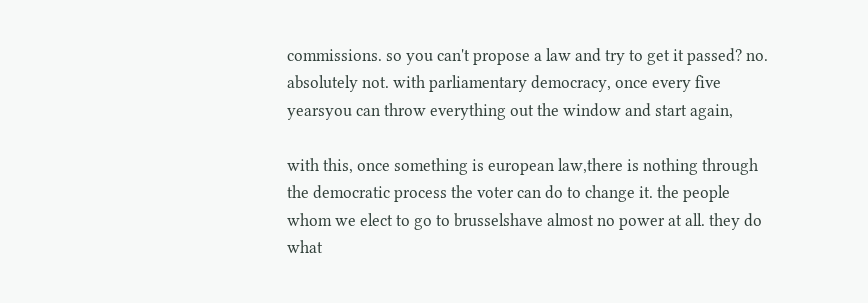commissions. so you can't propose a law and try to get it passed? no. absolutely not. with parliamentary democracy, once every five yearsyou can throw everything out the window and start again,

with this, once something is european law,there is nothing through the democratic process the voter can do to change it. the people whom we elect to go to brusselshave almost no power at all. they do what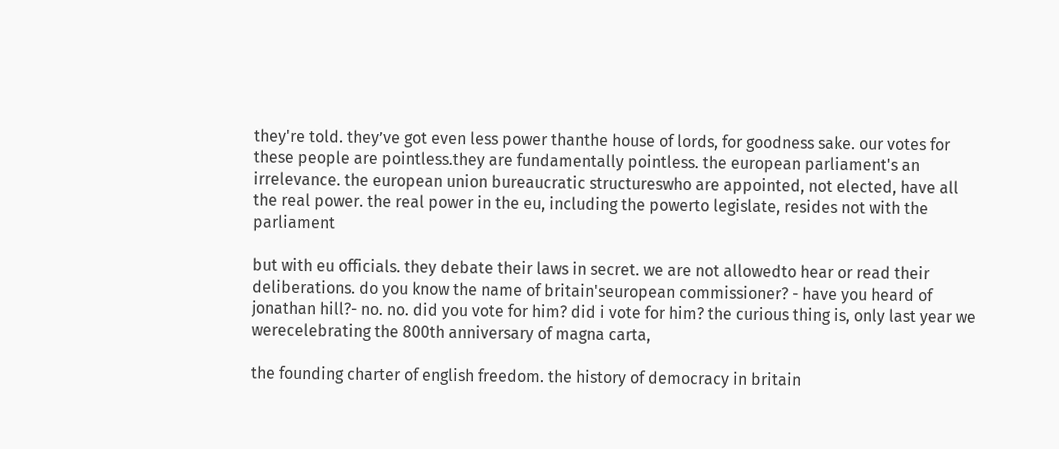they're told. they’ve got even less power thanthe house of lords, for goodness sake. our votes for these people are pointless.they are fundamentally pointless. the european parliament's an irrelevance. the european union bureaucratic structureswho are appointed, not elected, have all the real power. the real power in the eu, including the powerto legislate, resides not with the parliament

but with eu officials. they debate their laws in secret. we are not allowedto hear or read their deliberations. do you know the name of britain'seuropean commissioner? - have you heard of jonathan hill?- no. no. did you vote for him? did i vote for him? the curious thing is, only last year we werecelebrating the 800th anniversary of magna carta,

the founding charter of english freedom. the history of democracy in britain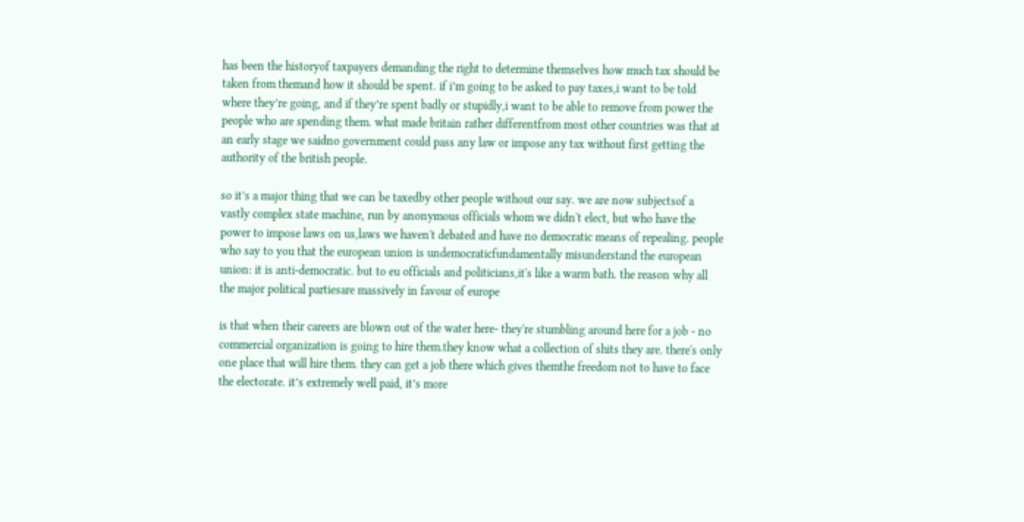has been the historyof taxpayers demanding the right to determine themselves how much tax should be taken from themand how it should be spent. if i’m going to be asked to pay taxes,i want to be told where they’re going, and if they’re spent badly or stupidly,i want to be able to remove from power the people who are spending them. what made britain rather differentfrom most other countries was that at an early stage we saidno government could pass any law or impose any tax without first getting the authority of the british people.

so it’s a major thing that we can be taxedby other people without our say. we are now subjectsof a vastly complex state machine, run by anonymous officials whom we didn't elect, but who have the power to impose laws on us,laws we haven't debated and have no democratic means of repealing. people who say to you that the european union is undemocraticfundamentally misunderstand the european union: it is anti-democratic. but to eu officials and politicians,it's like a warm bath. the reason why all the major political partiesare massively in favour of europe

is that when their careers are blown out of the water here- they're stumbling around here for a job - no commercial organization is going to hire them.they know what a collection of shits they are. there's only one place that will hire them. they can get a job there which gives themthe freedom not to have to face the electorate. it’s extremely well paid, it’s more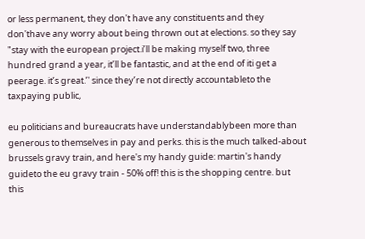or less permanent, they don't have any constituents and they don'thave any worry about being thrown out at elections. so they say "stay with the european project.i’ll be making myself two, three hundred grand a year, it’ll be fantastic, and at the end of iti get a peerage. it’s great.’' since they’re not directly accountableto the taxpaying public,

eu politicians and bureaucrats have understandablybeen more than generous to themselves in pay and perks. this is the much talked-about brussels gravy train, and here's my handy guide: martin's handy guideto the eu gravy train - 50% off! this is the shopping centre. but this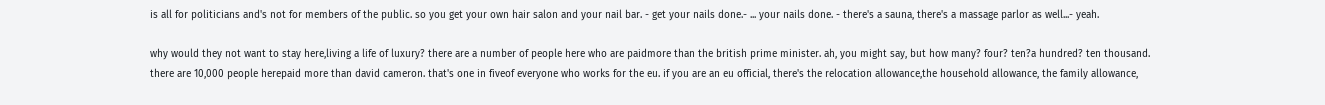is all for politicians and's not for members of the public. so you get your own hair salon and your nail bar. - get your nails done.- ... your nails done. - there's a sauna, there's a massage parlor as well...- yeah.

why would they not want to stay here,living a life of luxury? there are a number of people here who are paidmore than the british prime minister. ah, you might say, but how many? four? ten?a hundred? ten thousand. there are 10,000 people herepaid more than david cameron. that's one in fiveof everyone who works for the eu. if you are an eu official, there's the relocation allowance,the household allowance, the family allowance,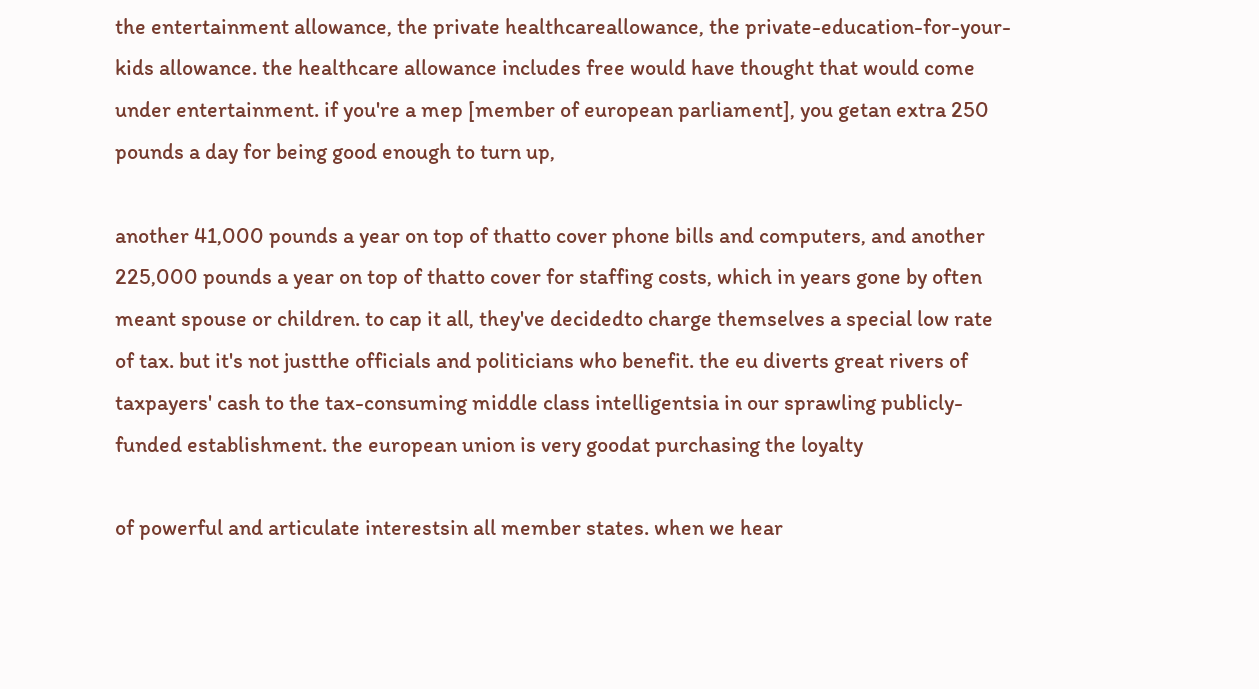the entertainment allowance, the private healthcareallowance, the private-education-for-your-kids allowance. the healthcare allowance includes free would have thought that would come under entertainment. if you're a mep [member of european parliament], you getan extra 250 pounds a day for being good enough to turn up,

another 41,000 pounds a year on top of thatto cover phone bills and computers, and another 225,000 pounds a year on top of thatto cover for staffing costs, which in years gone by often meant spouse or children. to cap it all, they've decidedto charge themselves a special low rate of tax. but it's not justthe officials and politicians who benefit. the eu diverts great rivers of taxpayers' cash to the tax-consuming middle class intelligentsia in our sprawling publicly-funded establishment. the european union is very goodat purchasing the loyalty

of powerful and articulate interestsin all member states. when we hear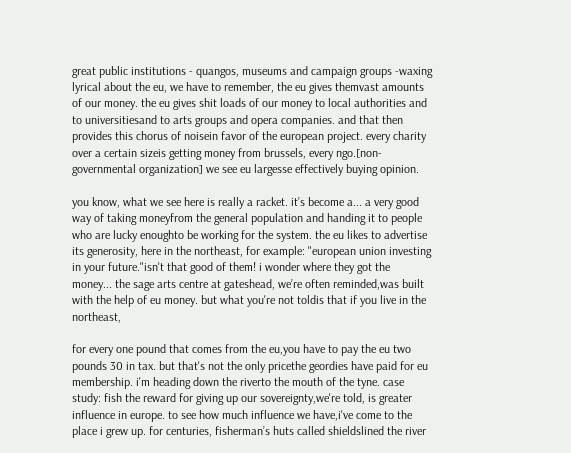great public institutions - quangos, museums and campaign groups -waxing lyrical about the eu, we have to remember, the eu gives themvast amounts of our money. the eu gives shit loads of our money to local authorities and to universitiesand to arts groups and opera companies. and that then provides this chorus of noisein favor of the european project. every charity over a certain sizeis getting money from brussels, every ngo.[non-governmental organization] we see eu largesse effectively buying opinion.

you know, what we see here is really a racket. it’s become a... a very good way of taking moneyfrom the general population and handing it to people who are lucky enoughto be working for the system. the eu likes to advertise its generosity, here in the northeast, for example: "european union investing in your future."isn't that good of them! i wonder where they got the money... the sage arts centre at gateshead, we’re often reminded,was built with the help of eu money. but what you're not toldis that if you live in the northeast,

for every one pound that comes from the eu,you have to pay the eu two pounds 30 in tax. but that's not the only pricethe geordies have paid for eu membership. i'm heading down the riverto the mouth of the tyne. case study: fish the reward for giving up our sovereignty,we're told, is greater influence in europe. to see how much influence we have,i've come to the place i grew up. for centuries, fisherman’s huts called shieldslined the river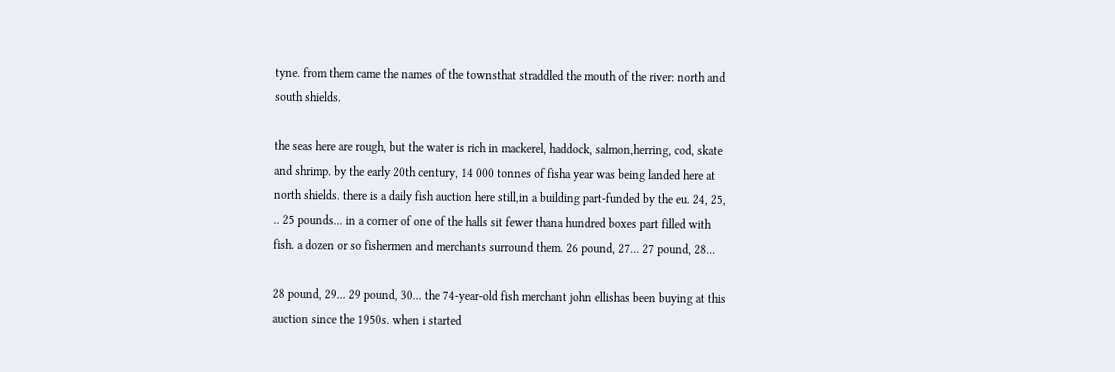tyne. from them came the names of the townsthat straddled the mouth of the river: north and south shields.

the seas here are rough, but the water is rich in mackerel, haddock, salmon,herring, cod, skate and shrimp. by the early 20th century, 14 000 tonnes of fisha year was being landed here at north shields. there is a daily fish auction here still,in a building part-funded by the eu. 24, 25, .. 25 pounds... in a corner of one of the halls sit fewer thana hundred boxes part filled with fish. a dozen or so fishermen and merchants surround them. 26 pound, 27... 27 pound, 28...

28 pound, 29... 29 pound, 30... the 74-year-old fish merchant john ellishas been buying at this auction since the 1950s. when i started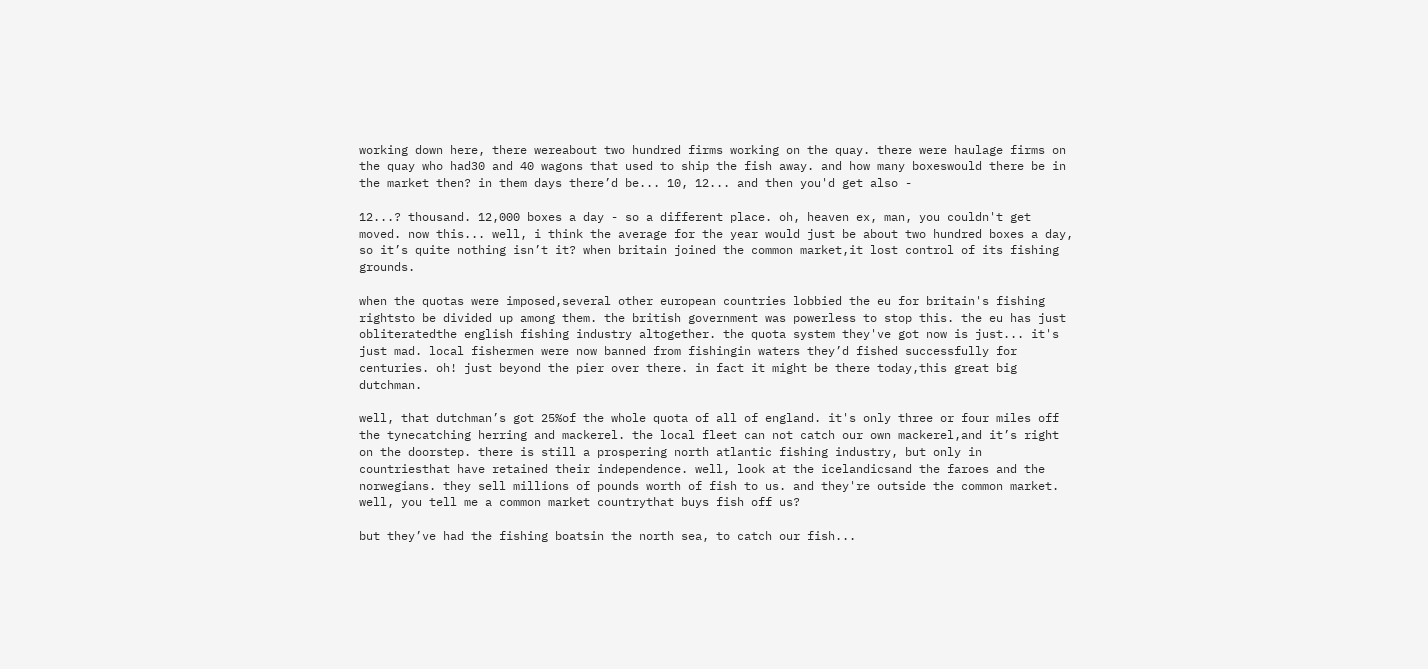working down here, there wereabout two hundred firms working on the quay. there were haulage firms on the quay who had30 and 40 wagons that used to ship the fish away. and how many boxeswould there be in the market then? in them days there’d be... 10, 12... and then you'd get also -

12...? thousand. 12,000 boxes a day - so a different place. oh, heaven ex, man, you couldn't get moved. now this... well, i think the average for the year would just be about two hundred boxes a day, so it’s quite nothing isn’t it? when britain joined the common market,it lost control of its fishing grounds.

when the quotas were imposed,several other european countries lobbied the eu for britain's fishing rightsto be divided up among them. the british government was powerless to stop this. the eu has just obliteratedthe english fishing industry altogether. the quota system they've got now is just... it's just mad. local fishermen were now banned from fishingin waters they’d fished successfully for centuries. oh! just beyond the pier over there. in fact it might be there today,this great big dutchman.

well, that dutchman’s got 25%of the whole quota of all of england. it's only three or four miles off the tynecatching herring and mackerel. the local fleet can not catch our own mackerel,and it’s right on the doorstep. there is still a prospering north atlantic fishing industry, but only in countriesthat have retained their independence. well, look at the icelandicsand the faroes and the norwegians. they sell millions of pounds worth of fish to us. and they're outside the common market. well, you tell me a common market countrythat buys fish off us?

but they’ve had the fishing boatsin the north sea, to catch our fish...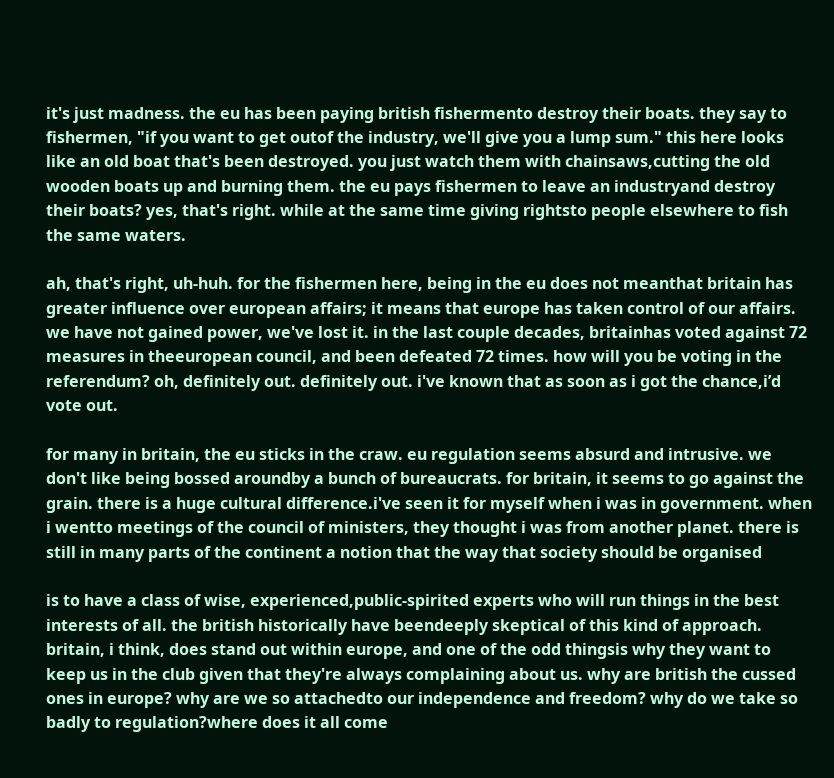it's just madness. the eu has been paying british fishermento destroy their boats. they say to fishermen, "if you want to get outof the industry, we'll give you a lump sum." this here looks like an old boat that's been destroyed. you just watch them with chainsaws,cutting the old wooden boats up and burning them. the eu pays fishermen to leave an industryand destroy their boats? yes, that's right. while at the same time giving rightsto people elsewhere to fish the same waters.

ah, that's right, uh-huh. for the fishermen here, being in the eu does not meanthat britain has greater influence over european affairs; it means that europe has taken control of our affairs. we have not gained power, we've lost it. in the last couple decades, britainhas voted against 72 measures in theeuropean council, and been defeated 72 times. how will you be voting in the referendum? oh, definitely out. definitely out. i've known that as soon as i got the chance,i’d vote out.

for many in britain, the eu sticks in the craw. eu regulation seems absurd and intrusive. we don't like being bossed aroundby a bunch of bureaucrats. for britain, it seems to go against the grain. there is a huge cultural difference.i've seen it for myself when i was in government. when i wentto meetings of the council of ministers, they thought i was from another planet. there is still in many parts of the continent a notion that the way that society should be organised

is to have a class of wise, experienced,public-spirited experts who will run things in the best interests of all. the british historically have beendeeply skeptical of this kind of approach. britain, i think, does stand out within europe, and one of the odd thingsis why they want to keep us in the club given that they're always complaining about us. why are british the cussed ones in europe? why are we so attachedto our independence and freedom? why do we take so badly to regulation?where does it all come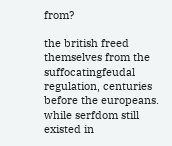from?

the british freed themselves from the suffocatingfeudal regulation, centuries before the europeans. while serfdom still existed in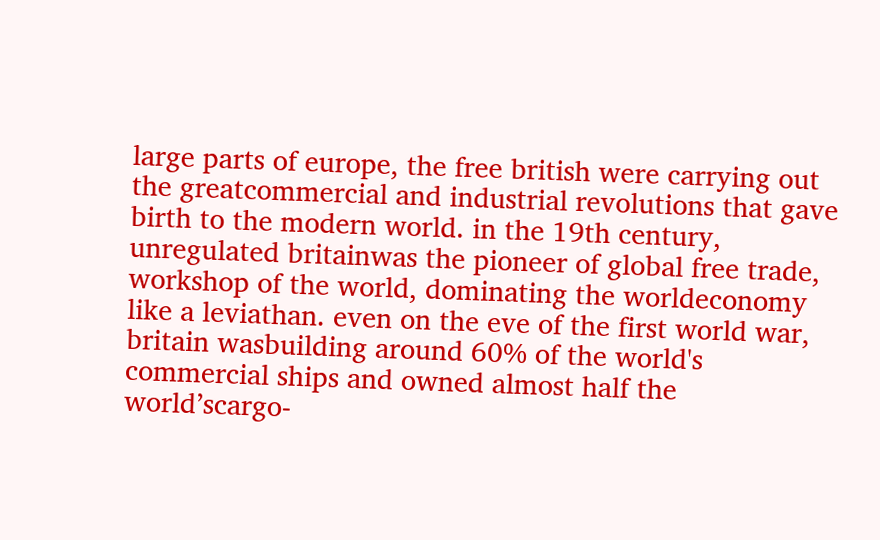large parts of europe, the free british were carrying out the greatcommercial and industrial revolutions that gave birth to the modern world. in the 19th century, unregulated britainwas the pioneer of global free trade, workshop of the world, dominating the worldeconomy like a leviathan. even on the eve of the first world war, britain wasbuilding around 60% of the world's commercial ships and owned almost half the world’scargo-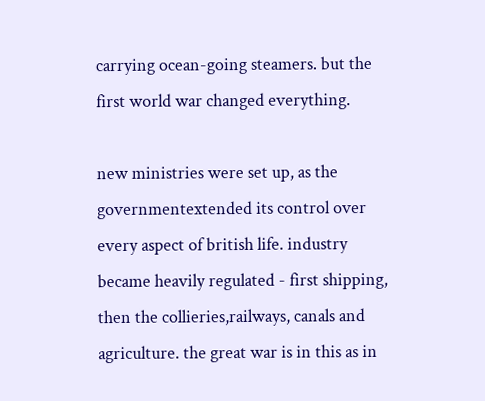carrying ocean-going steamers. but the first world war changed everything.

new ministries were set up, as the governmentextended its control over every aspect of british life. industry became heavily regulated - first shipping, then the collieries,railways, canals and agriculture. the great war is in this as in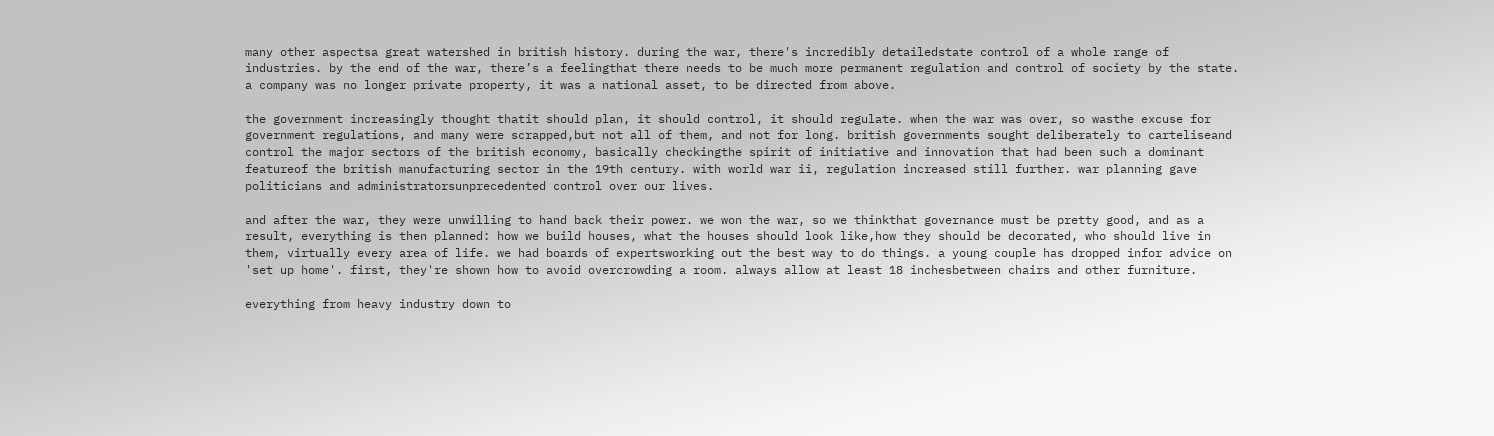many other aspectsa great watershed in british history. during the war, there's incredibly detailedstate control of a whole range of industries. by the end of the war, there’s a feelingthat there needs to be much more permanent regulation and control of society by the state. a company was no longer private property, it was a national asset, to be directed from above.

the government increasingly thought thatit should plan, it should control, it should regulate. when the war was over, so wasthe excuse for government regulations, and many were scrapped,but not all of them, and not for long. british governments sought deliberately to carteliseand control the major sectors of the british economy, basically checkingthe spirit of initiative and innovation that had been such a dominant featureof the british manufacturing sector in the 19th century. with world war ii, regulation increased still further. war planning gave politicians and administratorsunprecedented control over our lives.

and after the war, they were unwilling to hand back their power. we won the war, so we thinkthat governance must be pretty good, and as a result, everything is then planned: how we build houses, what the houses should look like,how they should be decorated, who should live in them, virtually every area of life. we had boards of expertsworking out the best way to do things. a young couple has dropped infor advice on 'set up home'. first, they're shown how to avoid overcrowding a room. always allow at least 18 inchesbetween chairs and other furniture.

everything from heavy industry down to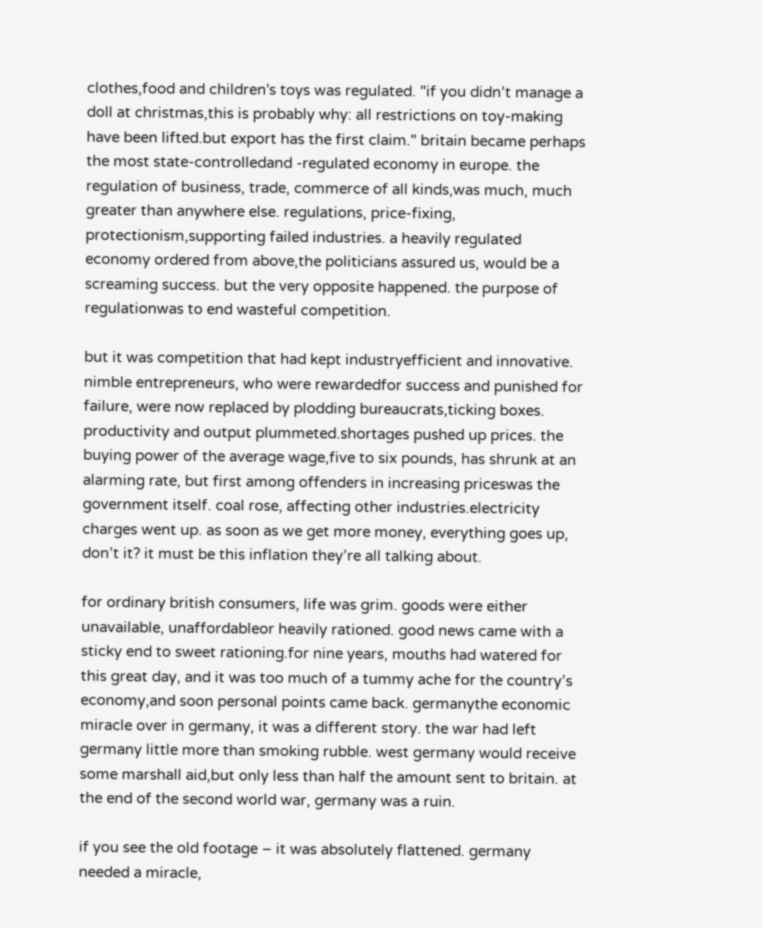clothes,food and children's toys was regulated. "if you didn’t manage a doll at christmas,this is probably why: all restrictions on toy-making have been lifted.but export has the first claim." britain became perhaps the most state-controlledand -regulated economy in europe. the regulation of business, trade, commerce of all kinds,was much, much greater than anywhere else. regulations, price-fixing, protectionism,supporting failed industries. a heavily regulated economy ordered from above,the politicians assured us, would be a screaming success. but the very opposite happened. the purpose of regulationwas to end wasteful competition.

but it was competition that had kept industryefficient and innovative. nimble entrepreneurs, who were rewardedfor success and punished for failure, were now replaced by plodding bureaucrats,ticking boxes. productivity and output plummeted.shortages pushed up prices. the buying power of the average wage,five to six pounds, has shrunk at an alarming rate, but first among offenders in increasing priceswas the government itself. coal rose, affecting other industries.electricity charges went up. as soon as we get more money, everything goes up, don’t it? it must be this inflation they’re all talking about.

for ordinary british consumers, life was grim. goods were either unavailable, unaffordableor heavily rationed. good news came with a sticky end to sweet rationing.for nine years, mouths had watered for this great day, and it was too much of a tummy ache for the country’s economy,and soon personal points came back. germanythe economic miracle over in germany, it was a different story. the war had left germany little more than smoking rubble. west germany would receive some marshall aid,but only less than half the amount sent to britain. at the end of the second world war, germany was a ruin.

if you see the old footage – it was absolutely flattened. germany needed a miracle,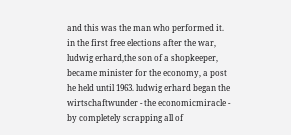and this was the man who performed it. in the first free elections after the war, ludwig erhard,the son of a shopkeeper, became minister for the economy, a post he held until 1963. ludwig erhard began the wirtschaftwunder - the economicmiracle - by completely scrapping all of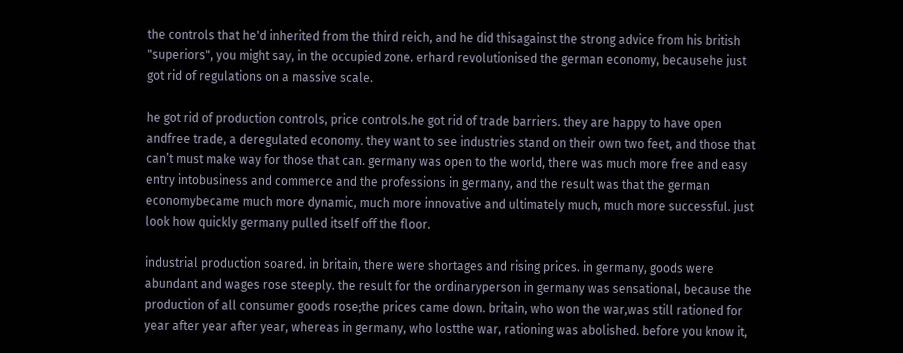the controls that he'd inherited from the third reich, and he did thisagainst the strong advice from his british "superiors", you might say, in the occupied zone. erhard revolutionised the german economy, becausehe just got rid of regulations on a massive scale.

he got rid of production controls, price controls.he got rid of trade barriers. they are happy to have open andfree trade, a deregulated economy. they want to see industries stand on their own two feet, and those that can’t must make way for those that can. germany was open to the world, there was much more free and easy entry intobusiness and commerce and the professions in germany, and the result was that the german economybecame much more dynamic, much more innovative and ultimately much, much more successful. just look how quickly germany pulled itself off the floor.

industrial production soared. in britain, there were shortages and rising prices. in germany, goods were abundant and wages rose steeply. the result for the ordinaryperson in germany was sensational, because the production of all consumer goods rose;the prices came down. britain, who won the war,was still rationed for year after year after year, whereas in germany, who lostthe war, rationing was abolished. before you know it,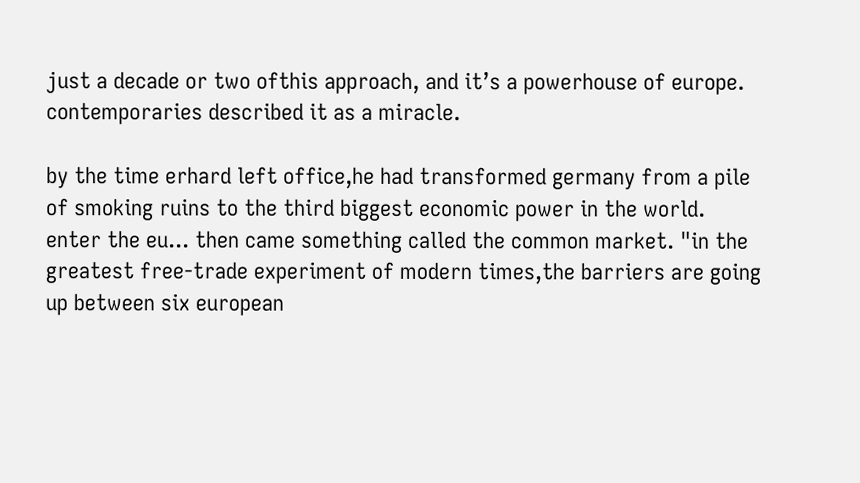just a decade or two ofthis approach, and it’s a powerhouse of europe. contemporaries described it as a miracle.

by the time erhard left office,he had transformed germany from a pile of smoking ruins to the third biggest economic power in the world. enter the eu... then came something called the common market. "in the greatest free-trade experiment of modern times,the barriers are going up between six european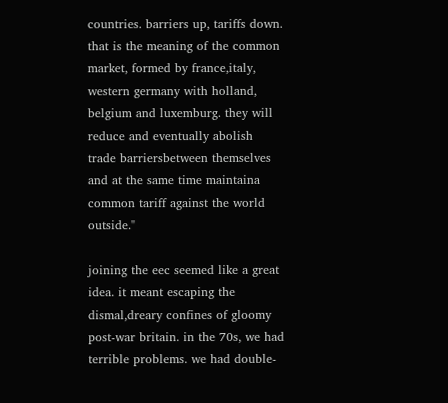countries. barriers up, tariffs down. that is the meaning of the common market, formed by france,italy, western germany with holland, belgium and luxemburg. they will reduce and eventually abolish trade barriersbetween themselves and at the same time maintaina common tariff against the world outside."

joining the eec seemed like a great idea. it meant escaping the dismal,dreary confines of gloomy post-war britain. in the 70s, we had terrible problems. we had double-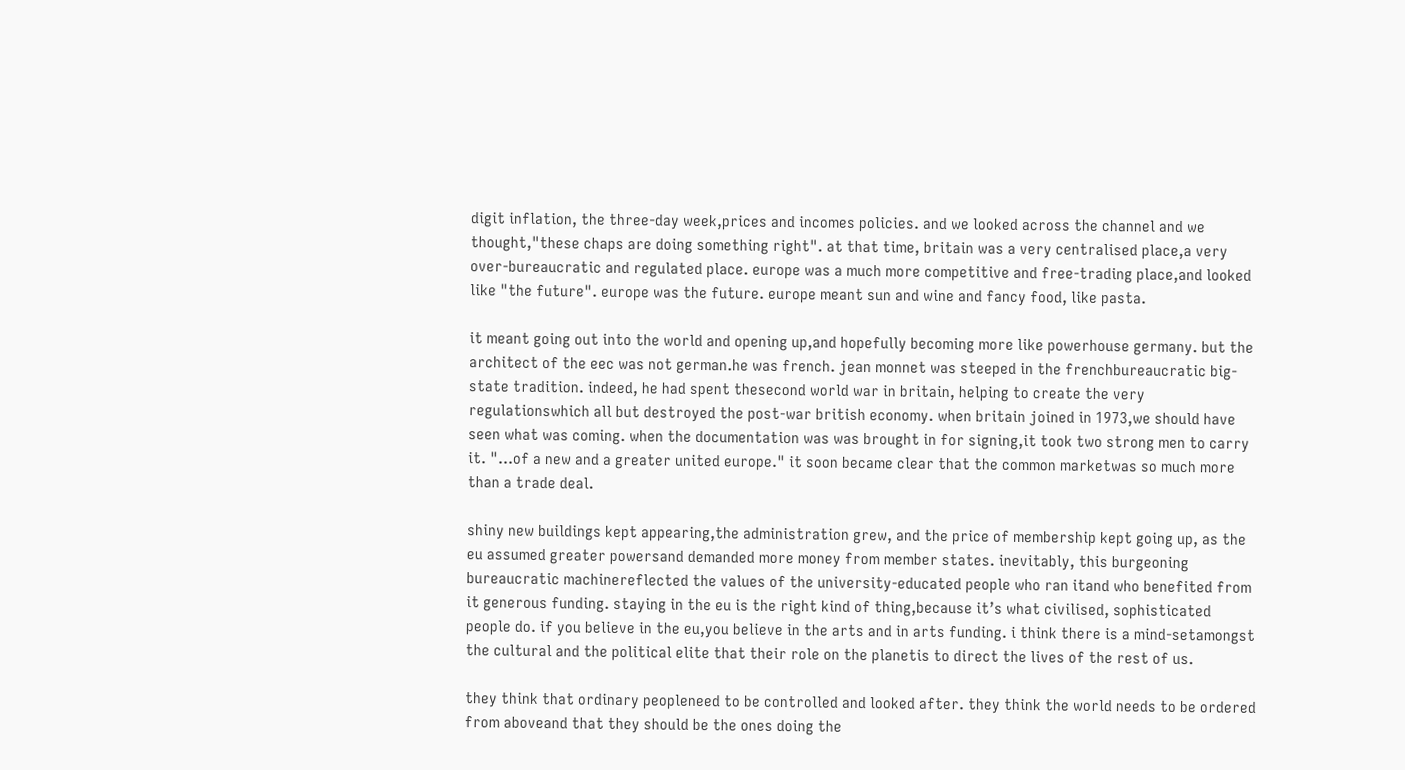digit inflation, the three-day week,prices and incomes policies. and we looked across the channel and we thought,"these chaps are doing something right". at that time, britain was a very centralised place,a very over-bureaucratic and regulated place. europe was a much more competitive and free-trading place,and looked like "the future". europe was the future. europe meant sun and wine and fancy food, like pasta.

it meant going out into the world and opening up,and hopefully becoming more like powerhouse germany. but the architect of the eec was not german.he was french. jean monnet was steeped in the frenchbureaucratic big-state tradition. indeed, he had spent thesecond world war in britain, helping to create the very regulationswhich all but destroyed the post-war british economy. when britain joined in 1973,we should have seen what was coming. when the documentation was was brought in for signing,it took two strong men to carry it. "...of a new and a greater united europe." it soon became clear that the common marketwas so much more than a trade deal.

shiny new buildings kept appearing,the administration grew, and the price of membership kept going up, as the eu assumed greater powersand demanded more money from member states. inevitably, this burgeoning bureaucratic machinereflected the values of the university-educated people who ran itand who benefited from it generous funding. staying in the eu is the right kind of thing,because it’s what civilised, sophisticated people do. if you believe in the eu,you believe in the arts and in arts funding. i think there is a mind-setamongst the cultural and the political elite that their role on the planetis to direct the lives of the rest of us.

they think that ordinary peopleneed to be controlled and looked after. they think the world needs to be ordered from aboveand that they should be the ones doing the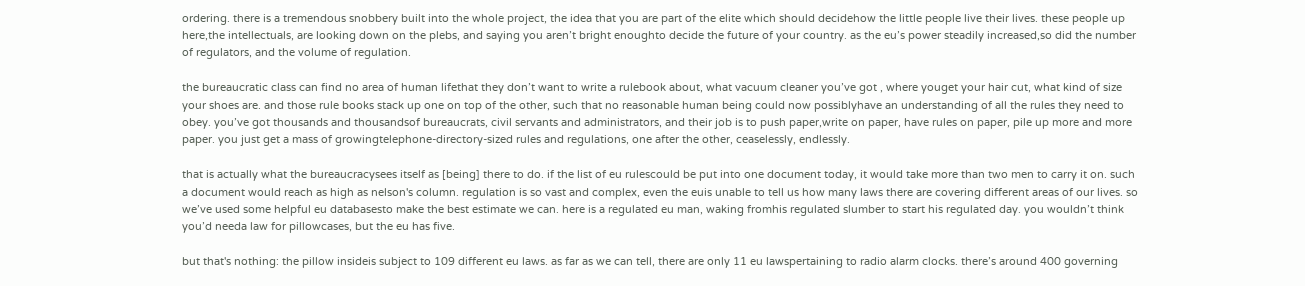ordering. there is a tremendous snobbery built into the whole project, the idea that you are part of the elite which should decidehow the little people live their lives. these people up here,the intellectuals, are looking down on the plebs, and saying you aren’t bright enoughto decide the future of your country. as the eu’s power steadily increased,so did the number of regulators, and the volume of regulation.

the bureaucratic class can find no area of human lifethat they don’t want to write a rulebook about, what vacuum cleaner you’ve got , where youget your hair cut, what kind of size your shoes are. and those rule books stack up one on top of the other, such that no reasonable human being could now possiblyhave an understanding of all the rules they need to obey. you’ve got thousands and thousandsof bureaucrats, civil servants and administrators, and their job is to push paper,write on paper, have rules on paper, pile up more and more paper. you just get a mass of growingtelephone-directory-sized rules and regulations, one after the other, ceaselessly, endlessly.

that is actually what the bureaucracysees itself as [being] there to do. if the list of eu rulescould be put into one document today, it would take more than two men to carry it on. such a document would reach as high as nelson's column. regulation is so vast and complex, even the euis unable to tell us how many laws there are covering different areas of our lives. so we’ve used some helpful eu databasesto make the best estimate we can. here is a regulated eu man, waking fromhis regulated slumber to start his regulated day. you wouldn’t think you’d needa law for pillowcases, but the eu has five.

but that's nothing: the pillow insideis subject to 109 different eu laws. as far as we can tell, there are only 11 eu lawspertaining to radio alarm clocks. there’s around 400 governing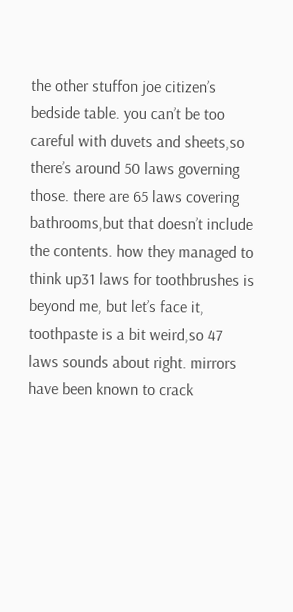the other stuffon joe citizen’s bedside table. you can’t be too careful with duvets and sheets,so there’s around 50 laws governing those. there are 65 laws covering bathrooms,but that doesn’t include the contents. how they managed to think up31 laws for toothbrushes is beyond me, but let’s face it, toothpaste is a bit weird,so 47 laws sounds about right. mirrors have been known to crack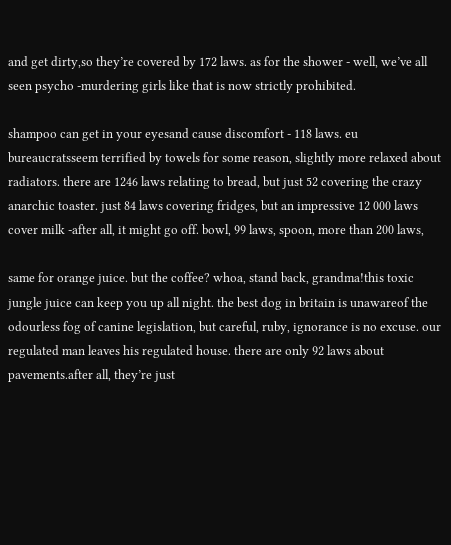and get dirty,so they’re covered by 172 laws. as for the shower - well, we’ve all seen psycho -murdering girls like that is now strictly prohibited.

shampoo can get in your eyesand cause discomfort - 118 laws. eu bureaucratsseem terrified by towels for some reason, slightly more relaxed about radiators. there are 1246 laws relating to bread, but just 52 covering the crazy anarchic toaster. just 84 laws covering fridges, but an impressive 12 000 laws cover milk -after all, it might go off. bowl, 99 laws, spoon, more than 200 laws,

same for orange juice. but the coffee? whoa, stand back, grandma!this toxic jungle juice can keep you up all night. the best dog in britain is unawareof the odourless fog of canine legislation, but careful, ruby, ignorance is no excuse. our regulated man leaves his regulated house. there are only 92 laws about pavements.after all, they’re just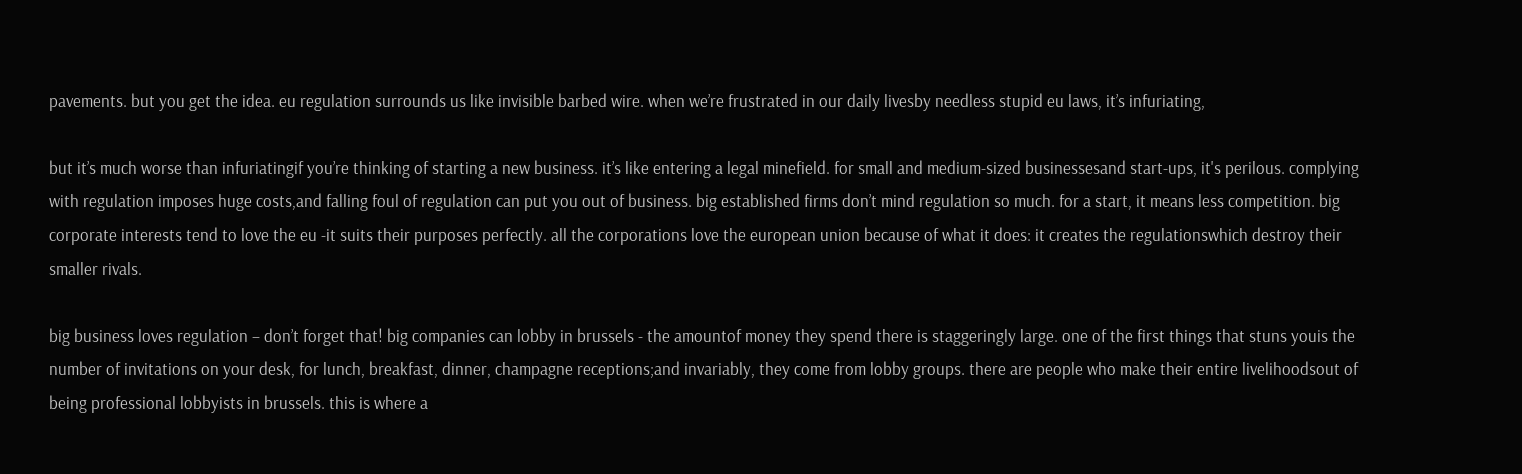pavements. but you get the idea. eu regulation surrounds us like invisible barbed wire. when we’re frustrated in our daily livesby needless stupid eu laws, it’s infuriating,

but it’s much worse than infuriatingif you’re thinking of starting a new business. it’s like entering a legal minefield. for small and medium-sized businessesand start-ups, it's perilous. complying with regulation imposes huge costs,and falling foul of regulation can put you out of business. big established firms don’t mind regulation so much. for a start, it means less competition. big corporate interests tend to love the eu -it suits their purposes perfectly. all the corporations love the european union because of what it does: it creates the regulationswhich destroy their smaller rivals.

big business loves regulation – don’t forget that! big companies can lobby in brussels - the amountof money they spend there is staggeringly large. one of the first things that stuns youis the number of invitations on your desk, for lunch, breakfast, dinner, champagne receptions;and invariably, they come from lobby groups. there are people who make their entire livelihoodsout of being professional lobbyists in brussels. this is where a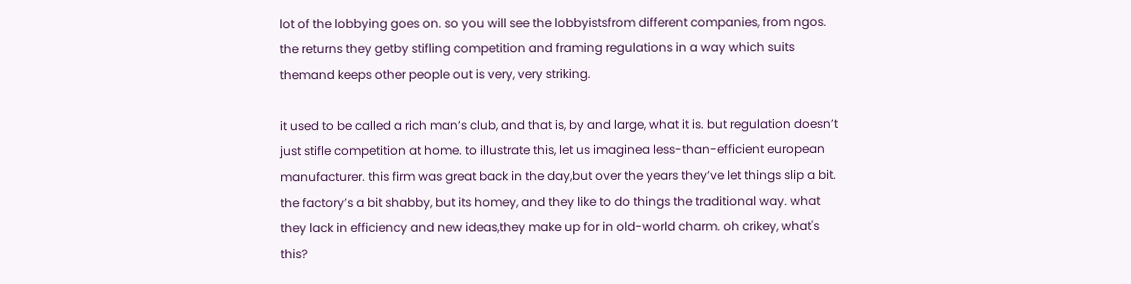lot of the lobbying goes on. so you will see the lobbyistsfrom different companies, from ngos. the returns they getby stifling competition and framing regulations in a way which suits themand keeps other people out is very, very striking.

it used to be called a rich man’s club, and that is, by and large, what it is. but regulation doesn’t just stifle competition at home. to illustrate this, let us imaginea less-than-efficient european manufacturer. this firm was great back in the day,but over the years they’ve let things slip a bit. the factory’s a bit shabby, but its homey, and they like to do things the traditional way. what they lack in efficiency and new ideas,they make up for in old-world charm. oh crikey, what's this?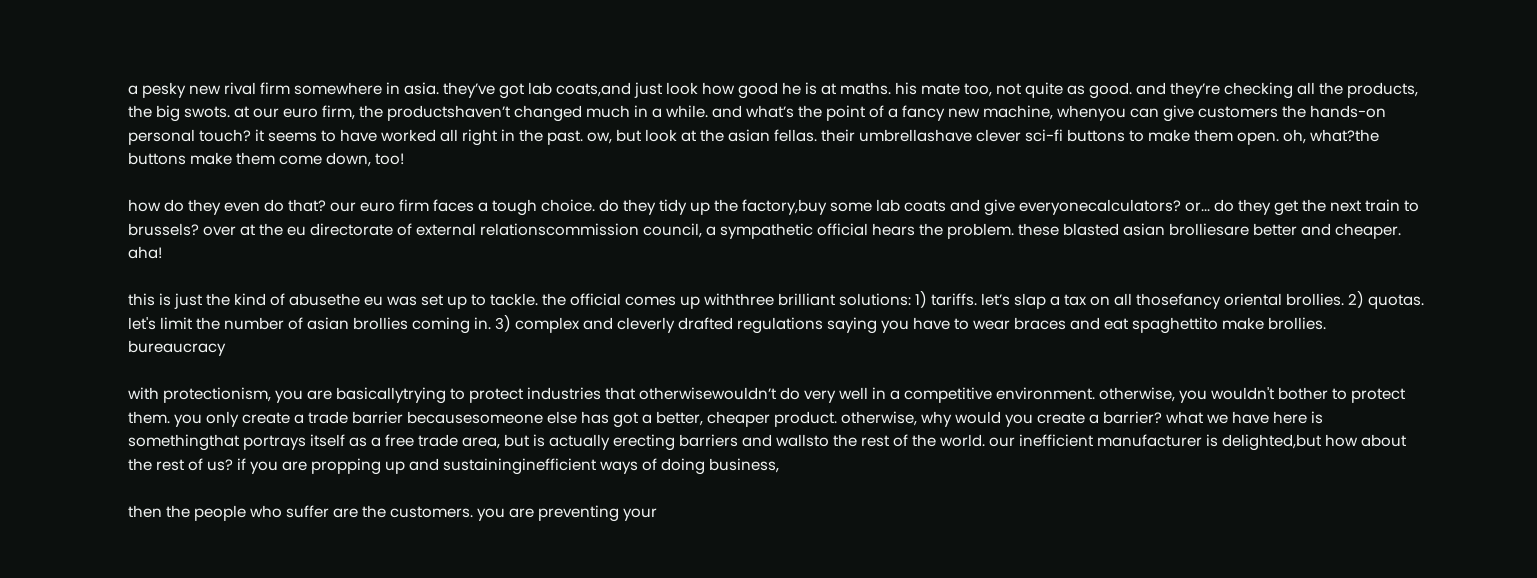a pesky new rival firm somewhere in asia. they’ve got lab coats,and just look how good he is at maths. his mate too, not quite as good. and they’re checking all the products, the big swots. at our euro firm, the productshaven’t changed much in a while. and what’s the point of a fancy new machine, whenyou can give customers the hands-on personal touch? it seems to have worked all right in the past. ow, but look at the asian fellas. their umbrellashave clever sci-fi buttons to make them open. oh, what?the buttons make them come down, too!

how do they even do that? our euro firm faces a tough choice. do they tidy up the factory,buy some lab coats and give everyonecalculators? or... do they get the next train to brussels? over at the eu directorate of external relationscommission council, a sympathetic official hears the problem. these blasted asian brolliesare better and cheaper. aha!

this is just the kind of abusethe eu was set up to tackle. the official comes up withthree brilliant solutions: 1) tariffs. let’s slap a tax on all thosefancy oriental brollies. 2) quotas. let's limit the number of asian brollies coming in. 3) complex and cleverly drafted regulations saying you have to wear braces and eat spaghettito make brollies. bureaucracy

with protectionism, you are basicallytrying to protect industries that otherwisewouldn’t do very well in a competitive environment. otherwise, you wouldn't bother to protect them. you only create a trade barrier becausesomeone else has got a better, cheaper product. otherwise, why would you create a barrier? what we have here is somethingthat portrays itself as a free trade area, but is actually erecting barriers and wallsto the rest of the world. our inefficient manufacturer is delighted,but how about the rest of us? if you are propping up and sustaininginefficient ways of doing business,

then the people who suffer are the customers. you are preventing your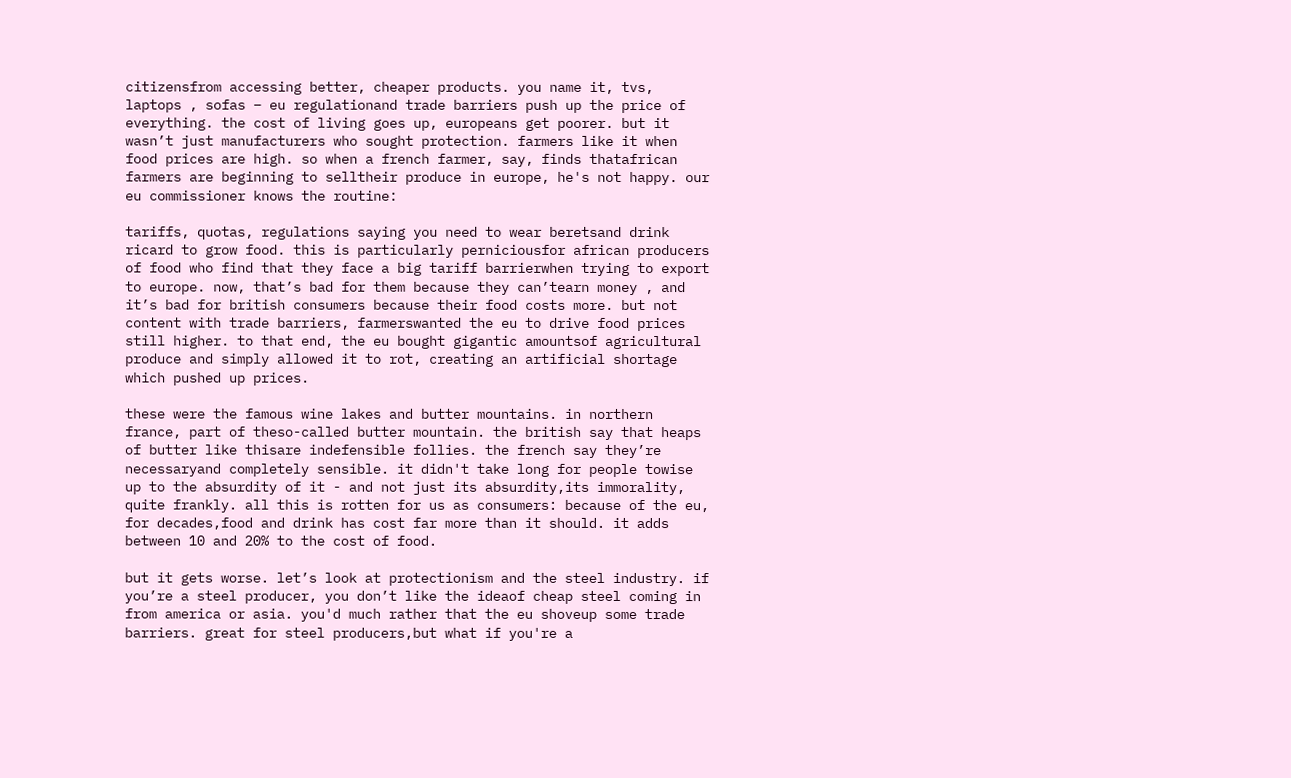citizensfrom accessing better, cheaper products. you name it, tvs, laptops , sofas – eu regulationand trade barriers push up the price of everything. the cost of living goes up, europeans get poorer. but it wasn’t just manufacturers who sought protection. farmers like it when food prices are high. so when a french farmer, say, finds thatafrican farmers are beginning to selltheir produce in europe, he's not happy. our eu commissioner knows the routine:

tariffs, quotas, regulations saying you need to wear beretsand drink ricard to grow food. this is particularly perniciousfor african producers of food who find that they face a big tariff barrierwhen trying to export to europe. now, that’s bad for them because they can’tearn money , and it’s bad for british consumers because their food costs more. but not content with trade barriers, farmerswanted the eu to drive food prices still higher. to that end, the eu bought gigantic amountsof agricultural produce and simply allowed it to rot, creating an artificial shortage which pushed up prices.

these were the famous wine lakes and butter mountains. in northern france, part of theso-called butter mountain. the british say that heaps of butter like thisare indefensible follies. the french say they’re necessaryand completely sensible. it didn't take long for people towise up to the absurdity of it - and not just its absurdity,its immorality, quite frankly. all this is rotten for us as consumers: because of the eu, for decades,food and drink has cost far more than it should. it adds between 10 and 20% to the cost of food.

but it gets worse. let’s look at protectionism and the steel industry. if you’re a steel producer, you don’t like the ideaof cheap steel coming in from america or asia. you'd much rather that the eu shoveup some trade barriers. great for steel producers,but what if you're a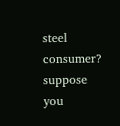steel consumer? suppose you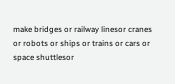make bridges or railway linesor cranes or robots or ships or trains or cars or space shuttlesor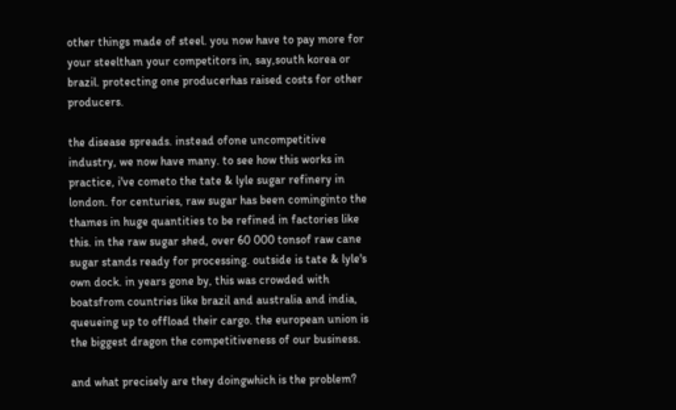other things made of steel. you now have to pay more for your steelthan your competitors in, say,south korea or brazil. protecting one producerhas raised costs for other producers.

the disease spreads. instead ofone uncompetitive industry, we now have many. to see how this works in practice, i've cometo the tate & lyle sugar refinery in london. for centuries, raw sugar has been cominginto the thames in huge quantities to be refined in factories like this. in the raw sugar shed, over 60 000 tonsof raw cane sugar stands ready for processing. outside is tate & lyle's own dock. in years gone by, this was crowded with boatsfrom countries like brazil and australia and india, queueing up to offload their cargo. the european union is the biggest dragon the competitiveness of our business.

and what precisely are they doingwhich is the problem?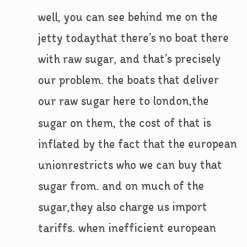well, you can see behind me on the jetty todaythat there’s no boat there with raw sugar, and that’s precisely our problem. the boats that deliver our raw sugar here to london,the sugar on them, the cost of that is inflated by the fact that the european unionrestricts who we can buy that sugar from. and on much of the sugar,they also charge us import tariffs. when inefficient european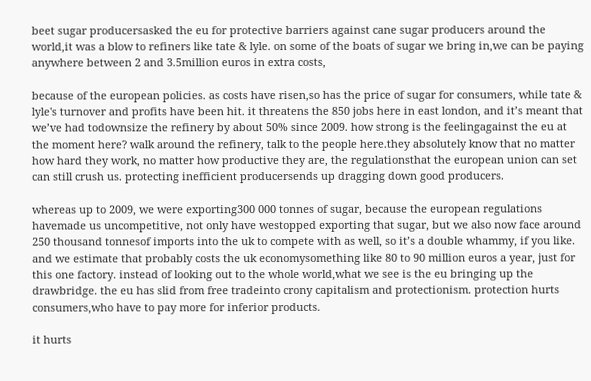beet sugar producersasked the eu for protective barriers against cane sugar producers around the world,it was a blow to refiners like tate & lyle. on some of the boats of sugar we bring in,we can be paying anywhere between 2 and 3.5million euros in extra costs,

because of the european policies. as costs have risen,so has the price of sugar for consumers, while tate & lyle's turnover and profits have been hit. it threatens the 850 jobs here in east london, and it’s meant that we’ve had todownsize the refinery by about 50% since 2009. how strong is the feelingagainst the eu at the moment here? walk around the refinery, talk to the people here.they absolutely know that no matter how hard they work, no matter how productive they are, the regulationsthat the european union can set can still crush us. protecting inefficient producersends up dragging down good producers.

whereas up to 2009, we were exporting300 000 tonnes of sugar, because the european regulations havemade us uncompetitive, not only have westopped exporting that sugar, but we also now face around 250 thousand tonnesof imports into the uk to compete with as well, so it’s a double whammy, if you like. and we estimate that probably costs the uk economysomething like 80 to 90 million euros a year, just for this one factory. instead of looking out to the whole world,what we see is the eu bringing up the drawbridge. the eu has slid from free tradeinto crony capitalism and protectionism. protection hurts consumers,who have to pay more for inferior products.

it hurts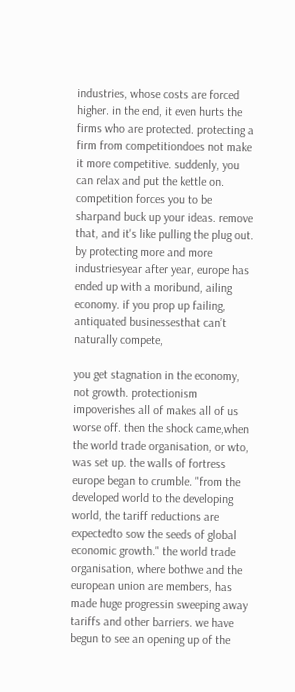industries, whose costs are forced higher. in the end, it even hurts the firms who are protected. protecting a firm from competitiondoes not make it more competitive. suddenly, you can relax and put the kettle on. competition forces you to be sharpand buck up your ideas. remove that, and it's like pulling the plug out. by protecting more and more industriesyear after year, europe has ended up with a moribund, ailing economy. if you prop up failing, antiquated businessesthat can’t naturally compete,

you get stagnation in the economy, not growth. protectionism impoverishes all of makes all of us worse off. then the shock came,when the world trade organisation, or wto, was set up. the walls of fortress europe began to crumble. "from the developed world to the developing world, the tariff reductions are expectedto sow the seeds of global economic growth." the world trade organisation, where bothwe and the european union are members, has made huge progressin sweeping away tariffs and other barriers. we have begun to see an opening up of the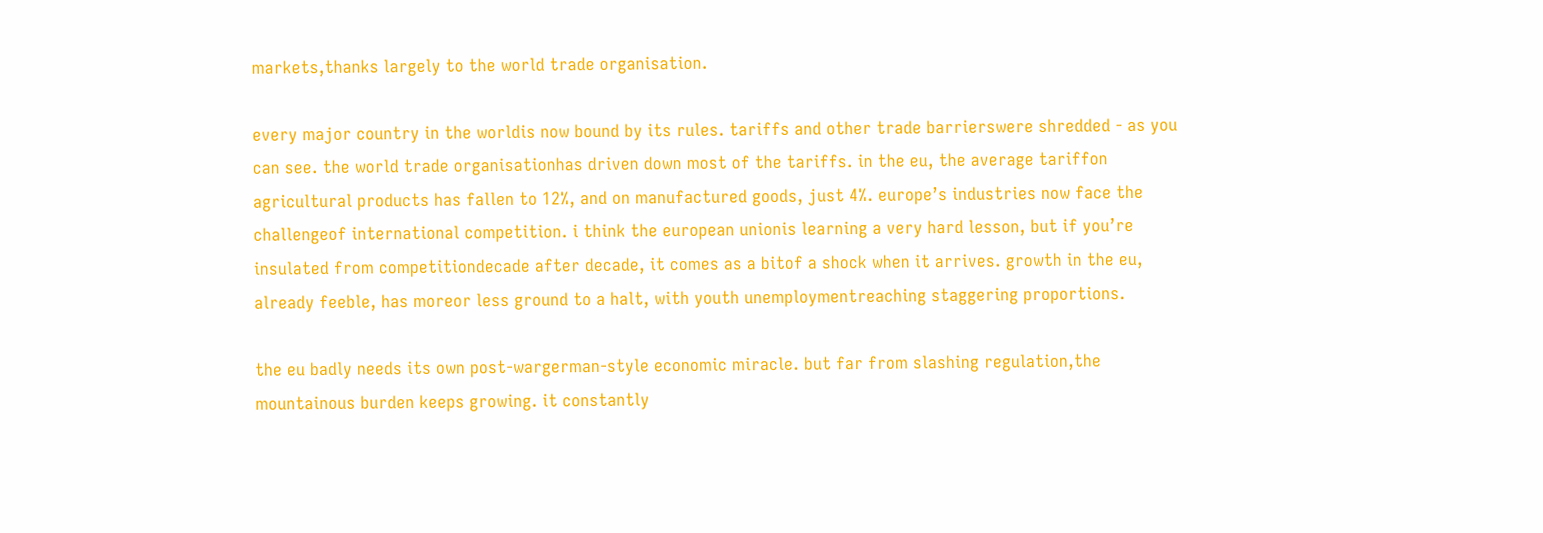markets,thanks largely to the world trade organisation.

every major country in the worldis now bound by its rules. tariffs and other trade barrierswere shredded - as you can see. the world trade organisationhas driven down most of the tariffs. in the eu, the average tariffon agricultural products has fallen to 12%, and on manufactured goods, just 4%. europe’s industries now face the challengeof international competition. i think the european unionis learning a very hard lesson, but if you’re insulated from competitiondecade after decade, it comes as a bitof a shock when it arrives. growth in the eu, already feeble, has moreor less ground to a halt, with youth unemploymentreaching staggering proportions.

the eu badly needs its own post-wargerman-style economic miracle. but far from slashing regulation,the mountainous burden keeps growing. it constantly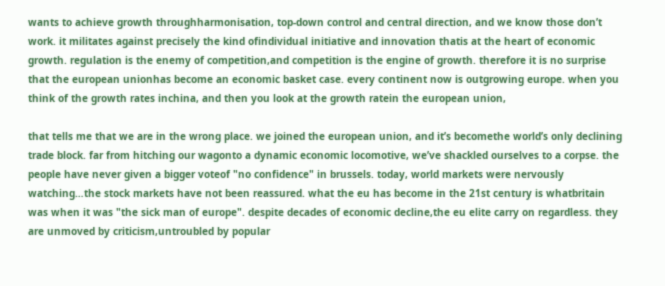wants to achieve growth throughharmonisation, top-down control and central direction, and we know those don’t work. it militates against precisely the kind ofindividual initiative and innovation thatis at the heart of economic growth. regulation is the enemy of competition,and competition is the engine of growth. therefore it is no surprise that the european unionhas become an economic basket case. every continent now is outgrowing europe. when you think of the growth rates inchina, and then you look at the growth ratein the european union,

that tells me that we are in the wrong place. we joined the european union, and it’s becomethe world’s only declining trade block. far from hitching our wagonto a dynamic economic locomotive, we’ve shackled ourselves to a corpse. the people have never given a bigger voteof "no confidence" in brussels. today, world markets were nervously watching…the stock markets have not been reassured. what the eu has become in the 21st century is whatbritain was when it was "the sick man of europe". despite decades of economic decline,the eu elite carry on regardless. they are unmoved by criticism,untroubled by popular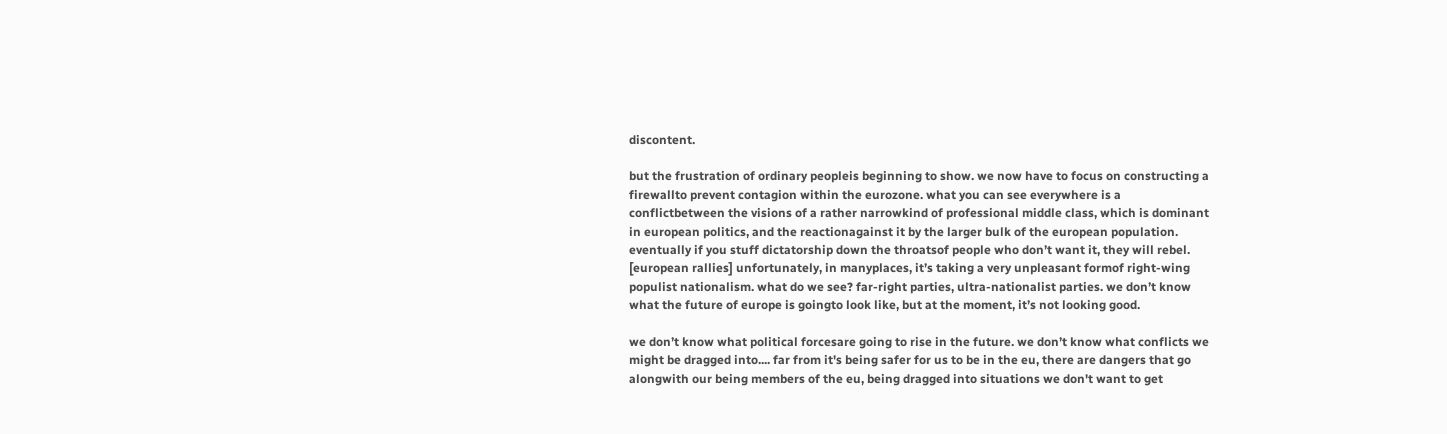discontent.

but the frustration of ordinary peopleis beginning to show. we now have to focus on constructing a firewallto prevent contagion within the eurozone. what you can see everywhere is a conflictbetween the visions of a rather narrowkind of professional middle class, which is dominant in european politics, and the reactionagainst it by the larger bulk of the european population. eventually if you stuff dictatorship down the throatsof people who don’t want it, they will rebel. [european rallies] unfortunately, in manyplaces, it’s taking a very unpleasant formof right-wing populist nationalism. what do we see? far-right parties, ultra-nationalist parties. we don’t know what the future of europe is goingto look like, but at the moment, it’s not looking good.

we don’t know what political forcesare going to rise in the future. we don’t know what conflicts we might be dragged into.... far from it's being safer for us to be in the eu, there are dangers that go alongwith our being members of the eu, being dragged into situations we don't want to get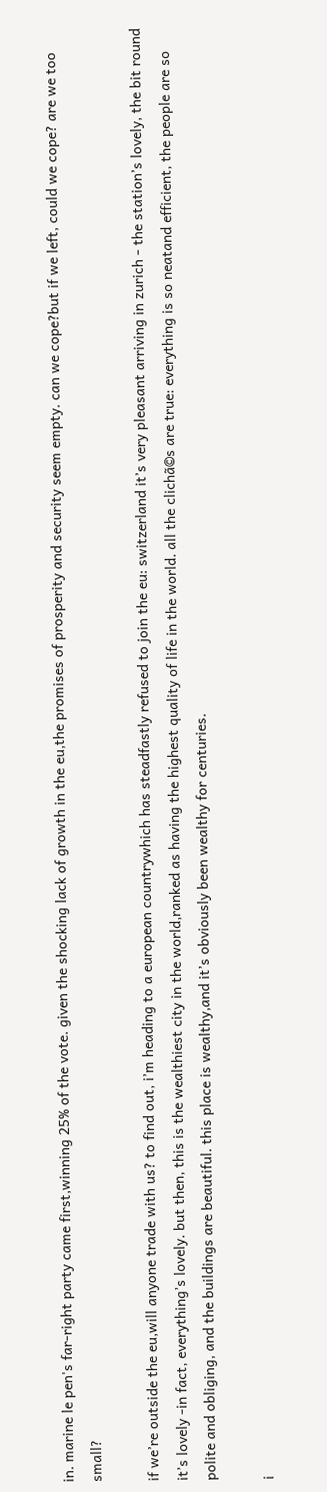in. marine le pen's far-right party came first,winning 25% of the vote. given the shocking lack of growth in the eu,the promises of prosperity and security seem empty. can we cope?but if we left, could we cope? are we too small?

if we’re outside the eu,will anyone trade with us? to find out, i’m heading to a european countrywhich has steadfastly refused to join the eu: switzerland it’s very pleasant arriving in zurich - the station’s lovely, the bit round it’s lovely -in fact, everything’s lovely. but then, this is the wealthiest city in the world,ranked as having the highest quality of life in the world. all the clichã©s are true: everything is so neatand efficient, the people are so polite and obliging, and the buildings are beautiful. this place is wealthy,and it’s obviously been wealthy for centuries.

i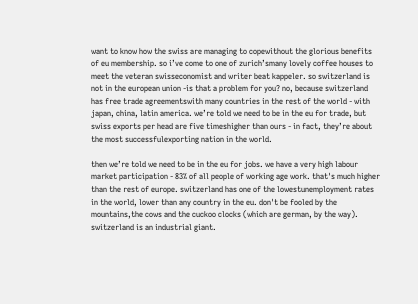want to know how the swiss are managing to copewithout the glorious benefits of eu membership. so i’ve come to one of zurich’smany lovely coffee houses to meet the veteran swisseconomist and writer beat kappeler. so switzerland is not in the european union -is that a problem for you? no, because switzerland has free trade agreementswith many countries in the rest of the world - with japan, china, latin america. we’re told we need to be in the eu for trade, but swiss exports per head are five timeshigher than ours - in fact, they’re about the most successfulexporting nation in the world.

then we’re told we need to be in the eu for jobs. we have a very high labour market participation - 83% of all people of working age work. that's much higher than the rest of europe. switzerland has one of the lowestunemployment rates in the world, lower than any country in the eu. don't be fooled by the mountains,the cows and the cuckoo clocks (which are german, by the way). switzerland is an industrial giant.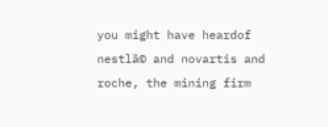you might have heardof nestlã© and novartis and roche, the mining firm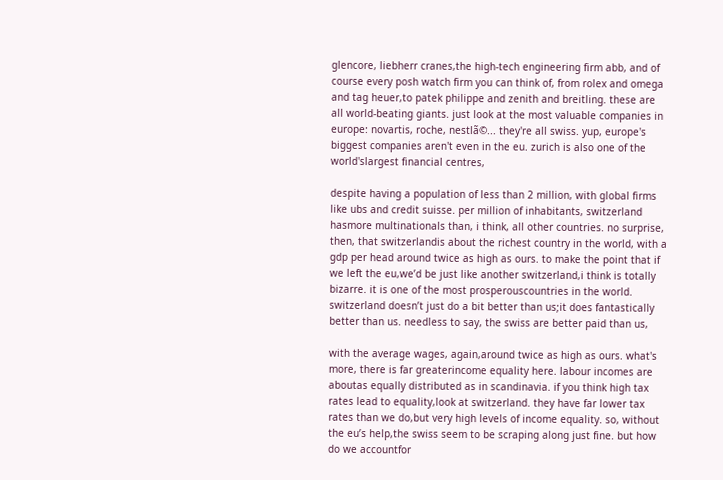glencore, liebherr cranes,the high-tech engineering firm abb, and of course every posh watch firm you can think of, from rolex and omega and tag heuer,to patek philippe and zenith and breitling. these are all world-beating giants. just look at the most valuable companies in europe: novartis, roche, nestlã©... they're all swiss. yup, europe's biggest companies aren't even in the eu. zurich is also one of the world'slargest financial centres,

despite having a population of less than 2 million, with global firms like ubs and credit suisse. per million of inhabitants, switzerland hasmore multinationals than, i think, all other countries. no surprise, then, that switzerlandis about the richest country in the world, with a gdp per head around twice as high as ours. to make the point that if we left the eu,we’d be just like another switzerland,i think is totally bizarre. it is one of the most prosperouscountries in the world. switzerland doesn’t just do a bit better than us;it does fantastically better than us. needless to say, the swiss are better paid than us,

with the average wages, again,around twice as high as ours. what's more, there is far greaterincome equality here. labour incomes are aboutas equally distributed as in scandinavia. if you think high tax rates lead to equality,look at switzerland. they have far lower tax rates than we do,but very high levels of income equality. so, without the eu’s help,the swiss seem to be scraping along just fine. but how do we accountfor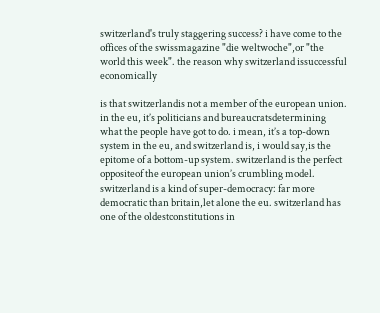switzerland's truly staggering success? i have come to the offices of the swissmagazine "die weltwoche",or "the world this week". the reason why switzerland issuccessful economically

is that switzerlandis not a member of the european union. in the eu, it’s politicians and bureaucratsdetermining what the people have got to do. i mean, it’s a top-down system in the eu, and switzerland is, i would say,is the epitome of a bottom-up system. switzerland is the perfect oppositeof the european union’s crumbling model. switzerland is a kind of super-democracy: far more democratic than britain,let alone the eu. switzerland has one of the oldestconstitutions in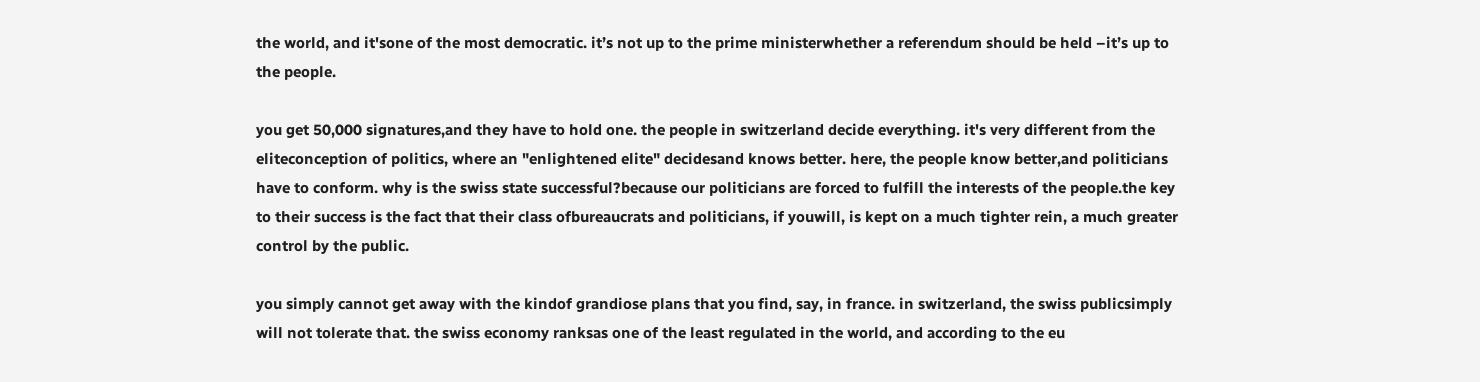the world, and it'sone of the most democratic. it’s not up to the prime ministerwhether a referendum should be held –it’s up to the people.

you get 50,000 signatures,and they have to hold one. the people in switzerland decide everything. it's very different from the eliteconception of politics, where an "enlightened elite" decidesand knows better. here, the people know better,and politicians have to conform. why is the swiss state successful?because our politicians are forced to fulfill the interests of the people.the key to their success is the fact that their class ofbureaucrats and politicians, if youwill, is kept on a much tighter rein, a much greater control by the public.

you simply cannot get away with the kindof grandiose plans that you find, say, in france. in switzerland, the swiss publicsimply will not tolerate that. the swiss economy ranksas one of the least regulated in the world, and according to the eu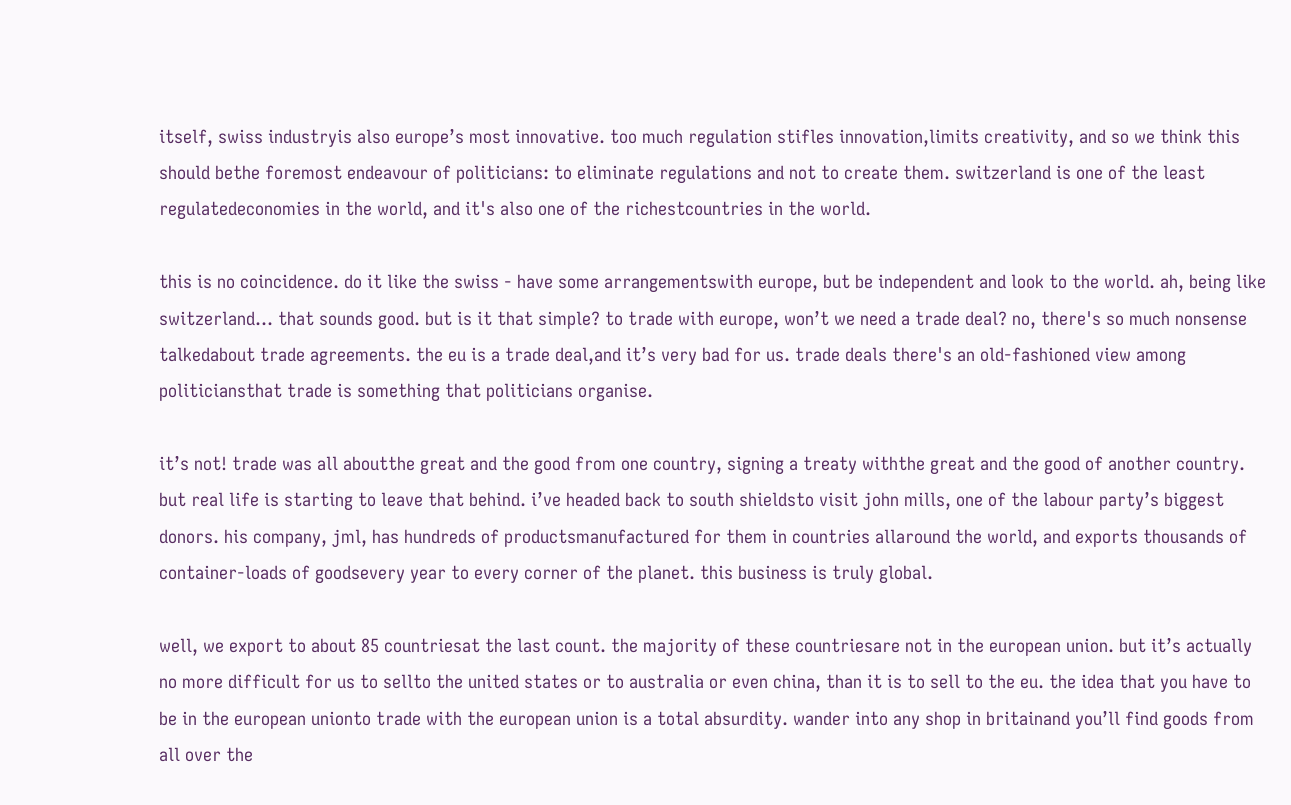itself, swiss industryis also europe’s most innovative. too much regulation stifles innovation,limits creativity, and so we think this should bethe foremost endeavour of politicians: to eliminate regulations and not to create them. switzerland is one of the least regulatedeconomies in the world, and it's also one of the richestcountries in the world.

this is no coincidence. do it like the swiss - have some arrangementswith europe, but be independent and look to the world. ah, being like switzerland... that sounds good. but is it that simple? to trade with europe, won’t we need a trade deal? no, there's so much nonsense talkedabout trade agreements. the eu is a trade deal,and it’s very bad for us. trade deals there's an old-fashioned view among politiciansthat trade is something that politicians organise.

it’s not! trade was all aboutthe great and the good from one country, signing a treaty withthe great and the good of another country. but real life is starting to leave that behind. i’ve headed back to south shieldsto visit john mills, one of the labour party’s biggest donors. his company, jml, has hundreds of productsmanufactured for them in countries allaround the world, and exports thousands of container-loads of goodsevery year to every corner of the planet. this business is truly global.

well, we export to about 85 countriesat the last count. the majority of these countriesare not in the european union. but it’s actually no more difficult for us to sellto the united states or to australia or even china, than it is to sell to the eu. the idea that you have to be in the european unionto trade with the european union is a total absurdity. wander into any shop in britainand you’ll find goods from all over the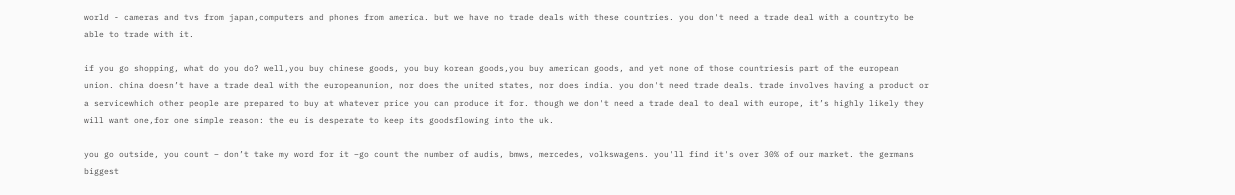world - cameras and tvs from japan,computers and phones from america. but we have no trade deals with these countries. you don't need a trade deal with a countryto be able to trade with it.

if you go shopping, what do you do? well,you buy chinese goods, you buy korean goods,you buy american goods, and yet none of those countriesis part of the european union. china doesn’t have a trade deal with the europeanunion, nor does the united states, nor does india. you don't need trade deals. trade involves having a product or a servicewhich other people are prepared to buy at whatever price you can produce it for. though we don't need a trade deal to deal with europe, it’s highly likely they will want one,for one simple reason: the eu is desperate to keep its goodsflowing into the uk.

you go outside, you count – don’t take my word for it –go count the number of audis, bmws, mercedes, volkswagens. you'll find it's over 30% of our market. the germans biggest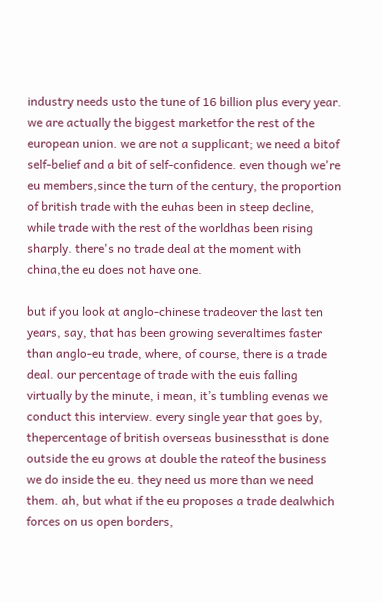industry needs usto the tune of 16 billion plus every year. we are actually the biggest marketfor the rest of the european union. we are not a supplicant; we need a bitof self-belief and a bit of self-confidence. even though we're eu members,since the turn of the century, the proportion of british trade with the euhas been in steep decline, while trade with the rest of the worldhas been rising sharply. there's no trade deal at the moment with china,the eu does not have one.

but if you look at anglo-chinese tradeover the last ten years, say, that has been growing severaltimes faster than anglo-eu trade, where, of course, there is a trade deal. our percentage of trade with the euis falling virtually by the minute, i mean, it’s tumbling evenas we conduct this interview. every single year that goes by, thepercentage of british overseas businessthat is done outside the eu grows at double the rateof the business we do inside the eu. they need us more than we need them. ah, but what if the eu proposes a trade dealwhich forces on us open borders,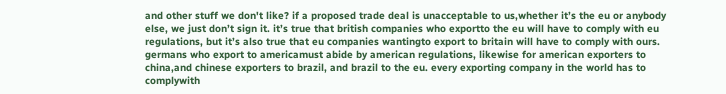and other stuff we don't like? if a proposed trade deal is unacceptable to us,whether it’s the eu or anybody else, we just don’t sign it. it’s true that british companies who exportto the eu will have to comply with eu regulations, but it’s also true that eu companies wantingto export to britain will have to comply with ours. germans who export to americamust abide by american regulations, likewise for american exporters to china,and chinese exporters to brazil, and brazil to the eu. every exporting company in the world has to complywith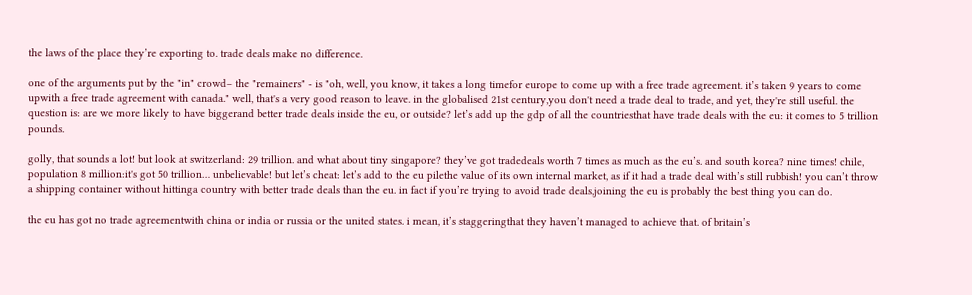the laws of the place they’re exporting to. trade deals make no difference.

one of the arguments put by the "in" crowd– the "remainers" - is "oh, well, you know, it takes a long timefor europe to come up with a free trade agreement. it’s taken 9 years to come upwith a free trade agreement with canada." well, that's a very good reason to leave. in the globalised 21st century,you don't need a trade deal to trade, and yet, they're still useful. the question is: are we more likely to have biggerand better trade deals inside the eu, or outside? let’s add up the gdp of all the countriesthat have trade deals with the eu: it comes to 5 trillion pounds.

golly, that sounds a lot! but look at switzerland: 29 trillion. and what about tiny singapore? they’ve got tradedeals worth 7 times as much as the eu’s. and south korea? nine times! chile, population 8 million:it's got 50 trillion… unbelievable! but let’s cheat: let’s add to the eu pilethe value of its own internal market, as if it had a trade deal with’s still rubbish! you can’t throw a shipping container without hittinga country with better trade deals than the eu. in fact if you’re trying to avoid trade deals,joining the eu is probably the best thing you can do.

the eu has got no trade agreementwith china or india or russia or the united states. i mean, it’s staggeringthat they haven’t managed to achieve that. of britain’s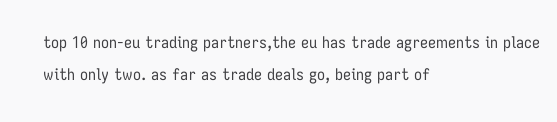top 10 non-eu trading partners,the eu has trade agreements in place with only two. as far as trade deals go, being part of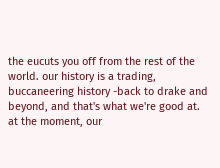the eucuts you off from the rest of the world. our history is a trading, buccaneering history -back to drake and beyond, and that's what we're good at. at the moment, our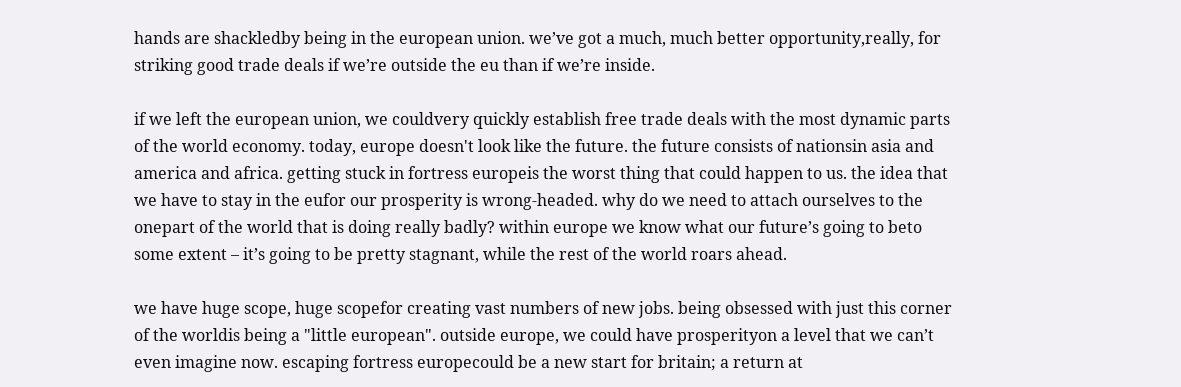hands are shackledby being in the european union. we’ve got a much, much better opportunity,really, for striking good trade deals if we’re outside the eu than if we’re inside.

if we left the european union, we couldvery quickly establish free trade deals with the most dynamic parts of the world economy. today, europe doesn't look like the future. the future consists of nationsin asia and america and africa. getting stuck in fortress europeis the worst thing that could happen to us. the idea that we have to stay in the eufor our prosperity is wrong-headed. why do we need to attach ourselves to the onepart of the world that is doing really badly? within europe we know what our future’s going to beto some extent – it’s going to be pretty stagnant, while the rest of the world roars ahead.

we have huge scope, huge scopefor creating vast numbers of new jobs. being obsessed with just this corner of the worldis being a "little european". outside europe, we could have prosperityon a level that we can’t even imagine now. escaping fortress europecould be a new start for britain; a return at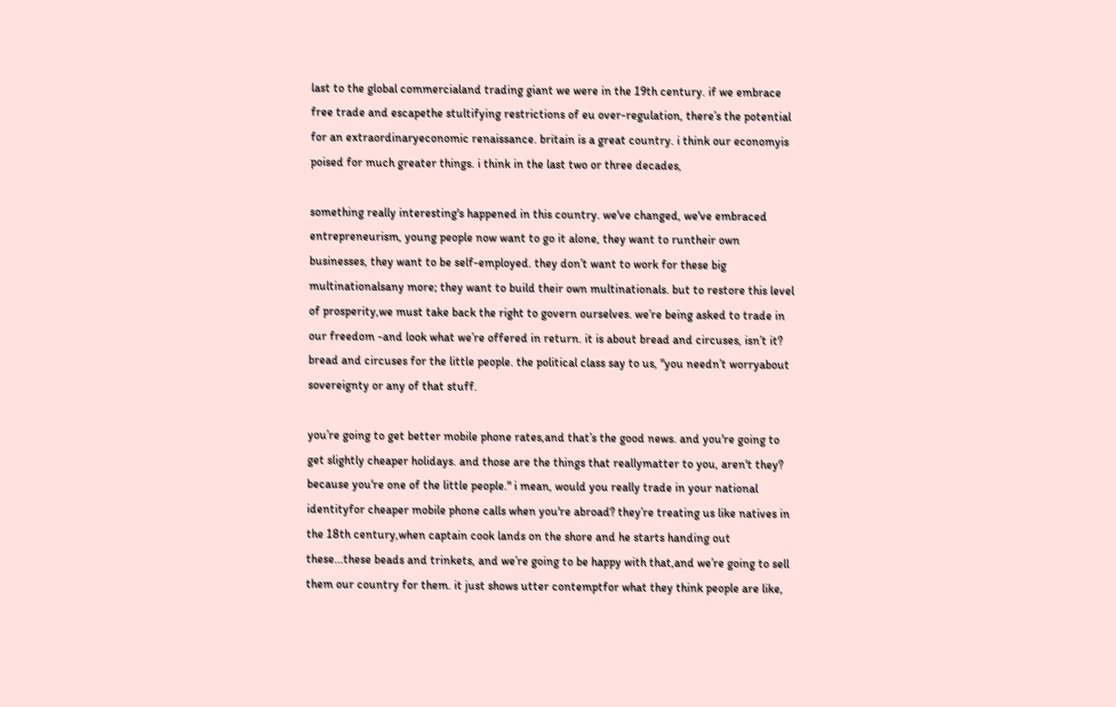last to the global commercialand trading giant we were in the 19th century. if we embrace free trade and escapethe stultifying restrictions of eu over-regulation, there’s the potential for an extraordinaryeconomic renaissance. britain is a great country. i think our economyis poised for much greater things. i think in the last two or three decades,

something really interesting's happened in this country. we've changed, we've embraced entrepreneurism, young people now want to go it alone, they want to runtheir own businesses, they want to be self-employed. they don’t want to work for these big multinationalsany more; they want to build their own multinationals. but to restore this level of prosperity,we must take back the right to govern ourselves. we’re being asked to trade in our freedom -and look what we’re offered in return. it is about bread and circuses, isn’t it? bread and circuses for the little people. the political class say to us, "you needn’t worryabout sovereignty or any of that stuff.

you’re going to get better mobile phone rates,and that’s the good news. and you're going to get slightly cheaper holidays. and those are the things that reallymatter to you, aren't they? because you're one of the little people." i mean, would you really trade in your national identityfor cheaper mobile phone calls when you're abroad? they’re treating us like natives in the 18th century,when captain cook lands on the shore and he starts handing out these...these beads and trinkets, and we’re going to be happy with that,and we’re going to sell them our country for them. it just shows utter contemptfor what they think people are like,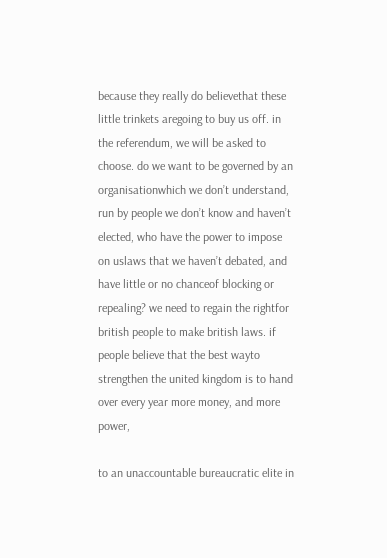because they really do believethat these little trinkets aregoing to buy us off. in the referendum, we will be asked to choose. do we want to be governed by an organisationwhich we don’t understand, run by people we don’t know and haven’t elected, who have the power to impose on uslaws that we haven’t debated, and have little or no chanceof blocking or repealing? we need to regain the rightfor british people to make british laws. if people believe that the best wayto strengthen the united kingdom is to hand over every year more money, and more power,

to an unaccountable bureaucratic elite in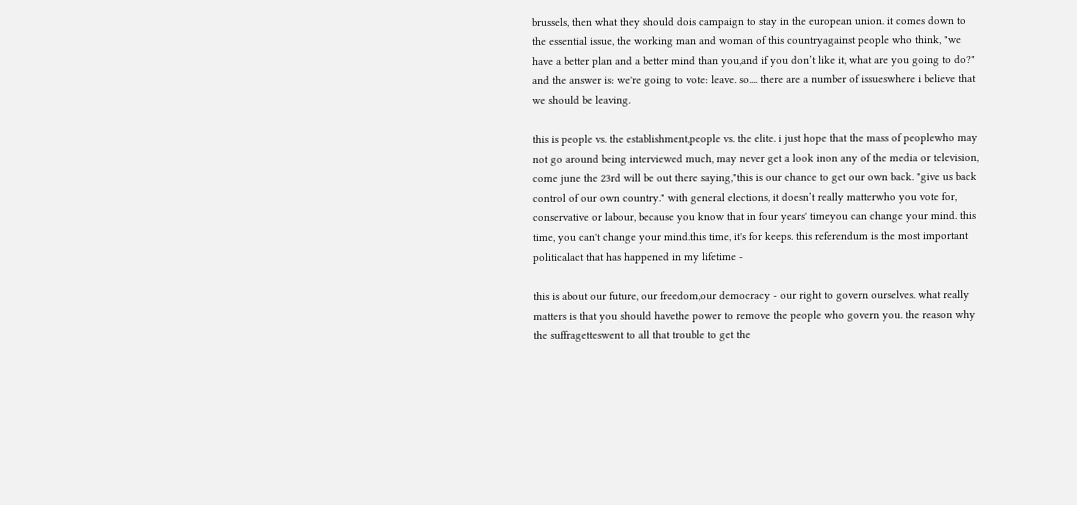brussels, then what they should dois campaign to stay in the european union. it comes down to the essential issue, the working man and woman of this countryagainst people who think, "we have a better plan and a better mind than you,and if you don’t like it, what are you going to do?" and the answer is: we're going to vote: leave. so.... there are a number of issueswhere i believe that we should be leaving.

this is people vs. the establishment,people vs. the elite. i just hope that the mass of peoplewho may not go around being interviewed much, may never get a look inon any of the media or television, come june the 23rd will be out there saying,"this is our chance to get our own back. "give us back control of our own country." with general elections, it doesn’t really matterwho you vote for, conservative or labour, because you know that in four years' timeyou can change your mind. this time, you can't change your mind.this time, it's for keeps. this referendum is the most important politicalact that has happened in my lifetime -

this is about our future, our freedom,our democracy - our right to govern ourselves. what really matters is that you should havethe power to remove the people who govern you. the reason why the suffragetteswent to all that trouble to get the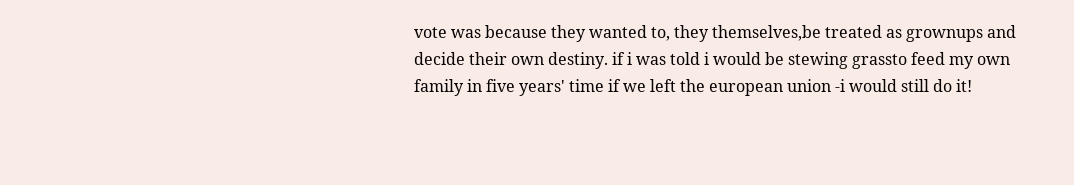vote was because they wanted to, they themselves,be treated as grownups and decide their own destiny. if i was told i would be stewing grassto feed my own family in five years' time if we left the european union -i would still do it!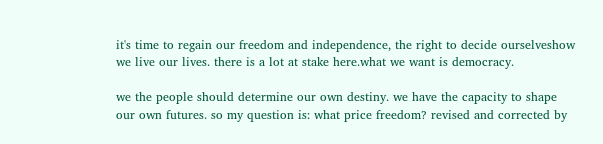it's time to regain our freedom and independence, the right to decide ourselveshow we live our lives. there is a lot at stake here.what we want is democracy.

we the people should determine our own destiny. we have the capacity to shape our own futures. so my question is: what price freedom? revised and corrected by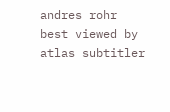andres rohr best viewed by atlas subtitler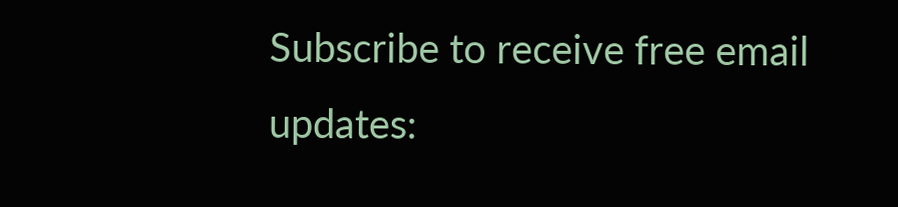Subscribe to receive free email updates: